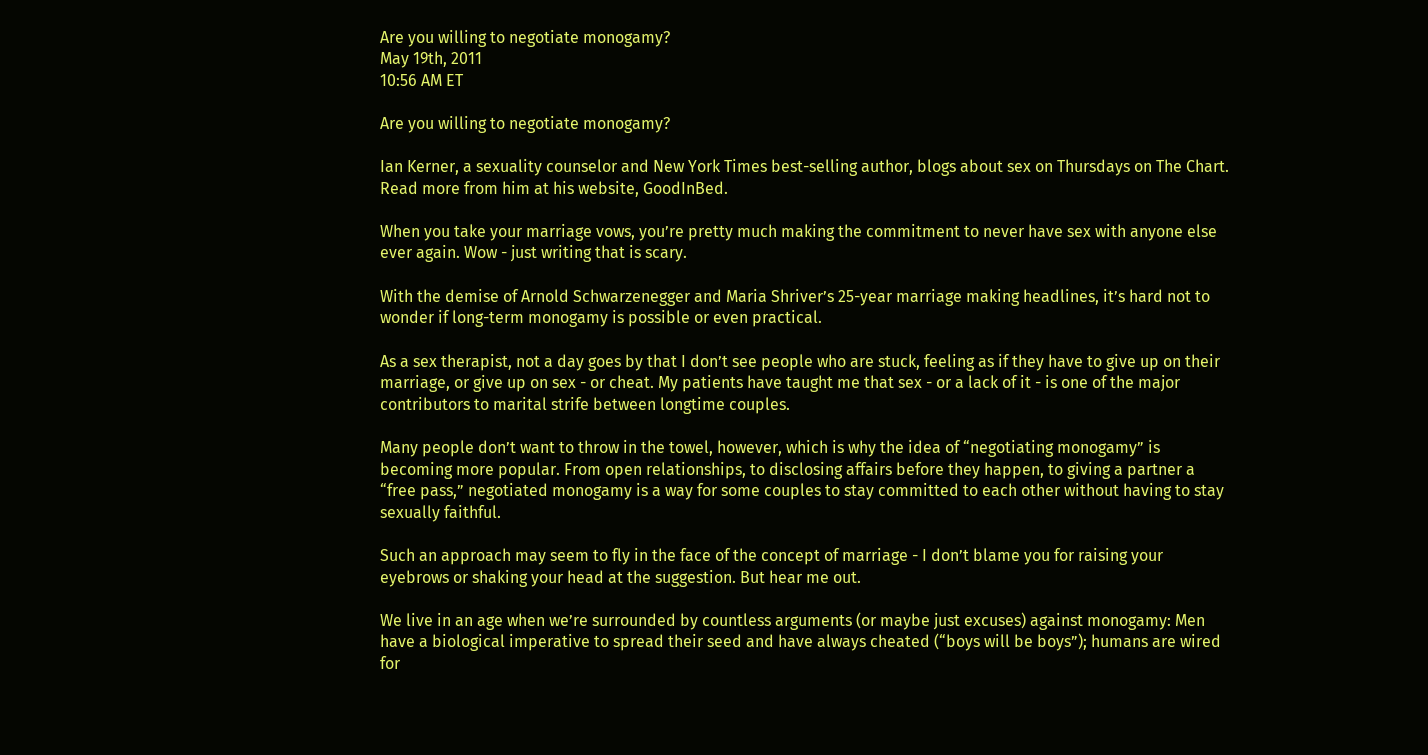Are you willing to negotiate monogamy?
May 19th, 2011
10:56 AM ET

Are you willing to negotiate monogamy?

Ian Kerner, a sexuality counselor and New York Times best-selling author, blogs about sex on Thursdays on The Chart. Read more from him at his website, GoodInBed.

When you take your marriage vows, you’re pretty much making the commitment to never have sex with anyone else ever again. Wow - just writing that is scary.

With the demise of Arnold Schwarzenegger and Maria Shriver’s 25-year marriage making headlines, it’s hard not to wonder if long-term monogamy is possible or even practical.

As a sex therapist, not a day goes by that I don’t see people who are stuck, feeling as if they have to give up on their marriage, or give up on sex - or cheat. My patients have taught me that sex - or a lack of it - is one of the major contributors to marital strife between longtime couples.

Many people don’t want to throw in the towel, however, which is why the idea of “negotiating monogamy” is becoming more popular. From open relationships, to disclosing affairs before they happen, to giving a partner a “free pass,” negotiated monogamy is a way for some couples to stay committed to each other without having to stay sexually faithful.

Such an approach may seem to fly in the face of the concept of marriage - I don’t blame you for raising your eyebrows or shaking your head at the suggestion. But hear me out.

We live in an age when we’re surrounded by countless arguments (or maybe just excuses) against monogamy: Men have a biological imperative to spread their seed and have always cheated (“boys will be boys”); humans are wired for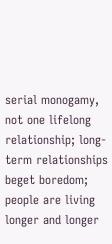serial monogamy, not one lifelong relationship; long-term relationships beget boredom; people are living longer and longer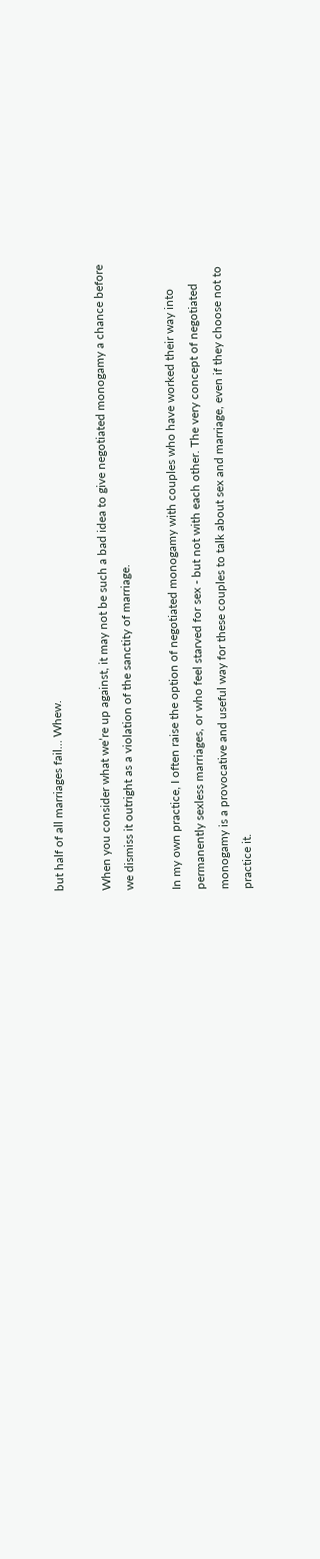but half of all marriages fail… Whew.

When you consider what we’re up against, it may not be such a bad idea to give negotiated monogamy a chance before we dismiss it outright as a violation of the sanctity of marriage.

In my own practice, I often raise the option of negotiated monogamy with couples who have worked their way into permanently sexless marriages, or who feel starved for sex - but not with each other. The very concept of negotiated monogamy is a provocative and useful way for these couples to talk about sex and marriage, even if they choose not to practice it.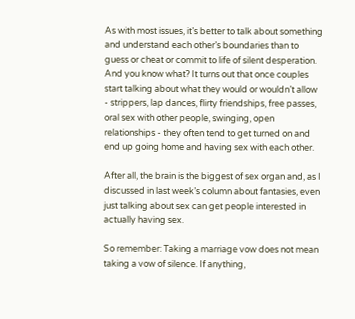As with most issues, it’s better to talk about something and understand each other’s boundaries than to guess or cheat or commit to life of silent desperation. And you know what? It turns out that once couples start talking about what they would or wouldn’t allow - strippers, lap dances, flirty friendships, free passes, oral sex with other people, swinging, open relationships - they often tend to get turned on and end up going home and having sex with each other.

After all, the brain is the biggest of sex organ and, as I discussed in last week’s column about fantasies, even just talking about sex can get people interested in actually having sex.

So remember: Taking a marriage vow does not mean taking a vow of silence. If anything,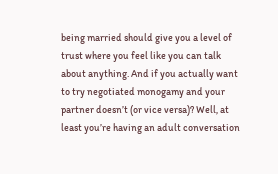being married should give you a level of trust where you feel like you can talk about anything. And if you actually want to try negotiated monogamy and your partner doesn’t (or vice versa)? Well, at least you’re having an adult conversation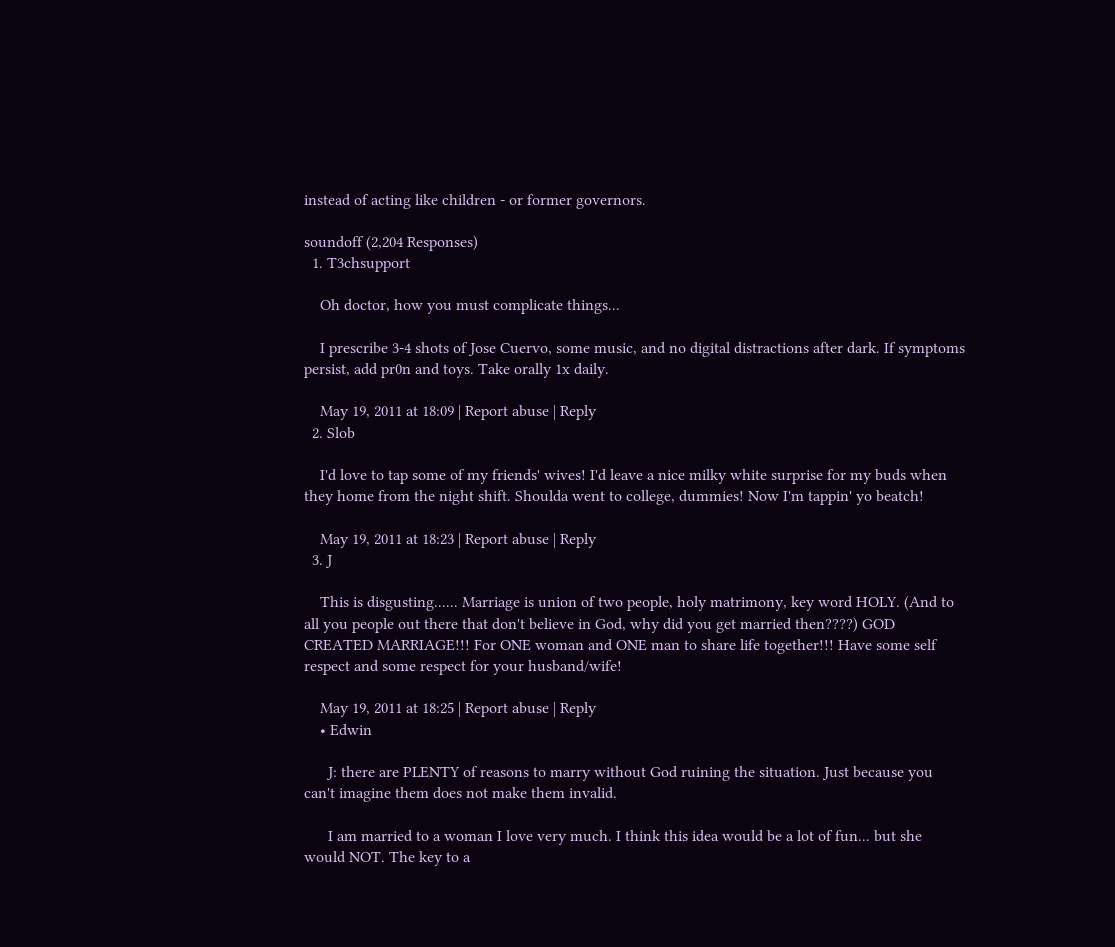instead of acting like children - or former governors.

soundoff (2,204 Responses)
  1. T3chsupport

    Oh doctor, how you must complicate things...

    I prescribe 3-4 shots of Jose Cuervo, some music, and no digital distractions after dark. If symptoms persist, add pr0n and toys. Take orally 1x daily.

    May 19, 2011 at 18:09 | Report abuse | Reply
  2. Slob

    I'd love to tap some of my friends' wives! I'd leave a nice milky white surprise for my buds when they home from the night shift. Shoulda went to college, dummies! Now I'm tappin' yo beatch!

    May 19, 2011 at 18:23 | Report abuse | Reply
  3. J

    This is disgusting...... Marriage is union of two people, holy matrimony, key word HOLY. (And to all you people out there that don't believe in God, why did you get married then????) GOD CREATED MARRIAGE!!! For ONE woman and ONE man to share life together!!! Have some self respect and some respect for your husband/wife!

    May 19, 2011 at 18:25 | Report abuse | Reply
    • Edwin

      J: there are PLENTY of reasons to marry without God ruining the situation. Just because you can't imagine them does not make them invalid.

      I am married to a woman I love very much. I think this idea would be a lot of fun... but she would NOT. The key to a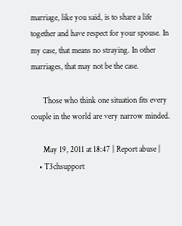marriage, like you said, is to share a life together and have respect for your spouse. In my case, that means no straying. In other marriages, that may not be the case.

      Those who think one situation fits every couple in the world are very narrow minded.

      May 19, 2011 at 18:47 | Report abuse |
    • T3chsupport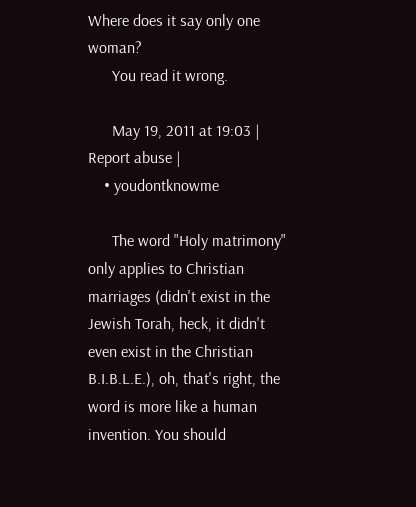Where does it say only one woman?
      You read it wrong.

      May 19, 2011 at 19:03 | Report abuse |
    • youdontknowme

      The word "Holy matrimony" only applies to Christian marriages (didn't exist in the Jewish Torah, heck, it didn't even exist in the Christian B.I.B.L.E.), oh, that's right, the word is more like a human invention. You should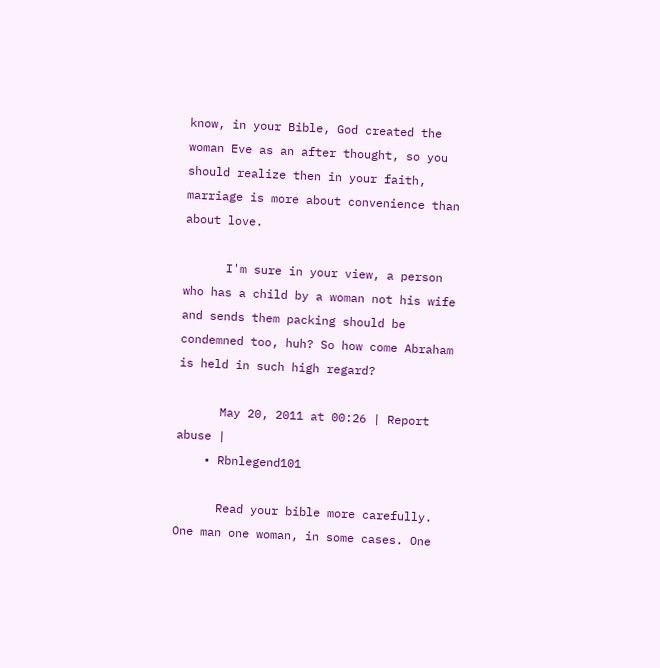know, in your Bible, God created the woman Eve as an after thought, so you should realize then in your faith, marriage is more about convenience than about love.

      I'm sure in your view, a person who has a child by a woman not his wife and sends them packing should be condemned too, huh? So how come Abraham is held in such high regard?

      May 20, 2011 at 00:26 | Report abuse |
    • Rbnlegend101

      Read your bible more carefully. One man one woman, in some cases. One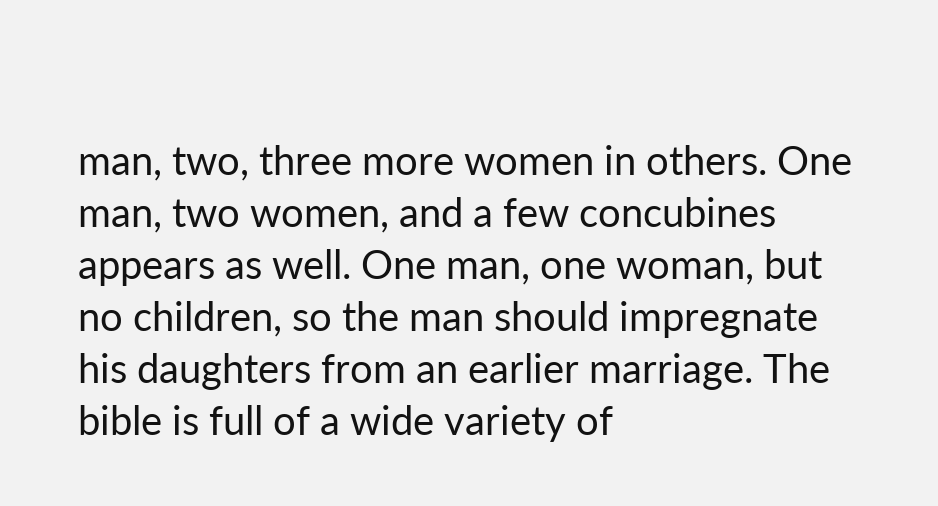man, two, three more women in others. One man, two women, and a few concubines appears as well. One man, one woman, but no children, so the man should impregnate his daughters from an earlier marriage. The bible is full of a wide variety of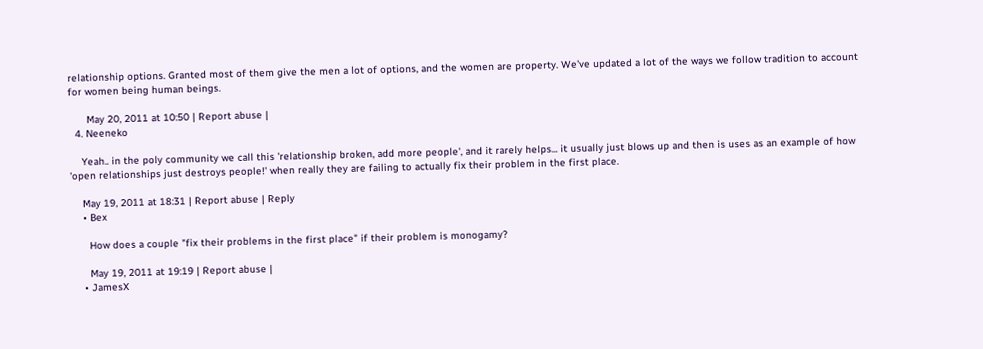relationship options. Granted most of them give the men a lot of options, and the women are property. We've updated a lot of the ways we follow tradition to account for women being human beings.

      May 20, 2011 at 10:50 | Report abuse |
  4. Neeneko

    Yeah.. in the poly community we call this 'relationship broken, add more people', and it rarely helps... it usually just blows up and then is uses as an example of how 'open relationships just destroys people!' when really they are failing to actually fix their problem in the first place.

    May 19, 2011 at 18:31 | Report abuse | Reply
    • Bex

      How does a couple "fix their problems in the first place" if their problem is monogamy?

      May 19, 2011 at 19:19 | Report abuse |
    • JamesX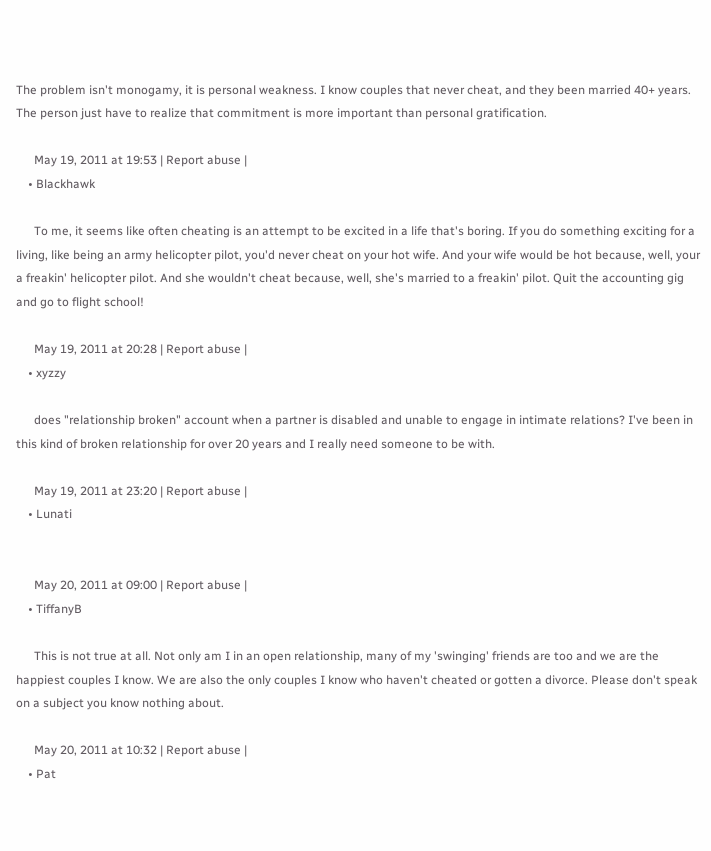The problem isn't monogamy, it is personal weakness. I know couples that never cheat, and they been married 40+ years. The person just have to realize that commitment is more important than personal gratification.

      May 19, 2011 at 19:53 | Report abuse |
    • Blackhawk

      To me, it seems like often cheating is an attempt to be excited in a life that's boring. If you do something exciting for a living, like being an army helicopter pilot, you'd never cheat on your hot wife. And your wife would be hot because, well, your a freakin' helicopter pilot. And she wouldn't cheat because, well, she's married to a freakin' pilot. Quit the accounting gig and go to flight school!

      May 19, 2011 at 20:28 | Report abuse |
    • xyzzy

      does "relationship broken" account when a partner is disabled and unable to engage in intimate relations? I've been in this kind of broken relationship for over 20 years and I really need someone to be with.

      May 19, 2011 at 23:20 | Report abuse |
    • Lunati


      May 20, 2011 at 09:00 | Report abuse |
    • TiffanyB

      This is not true at all. Not only am I in an open relationship, many of my 'swinging' friends are too and we are the happiest couples I know. We are also the only couples I know who haven't cheated or gotten a divorce. Please don't speak on a subject you know nothing about.

      May 20, 2011 at 10:32 | Report abuse |
    • Pat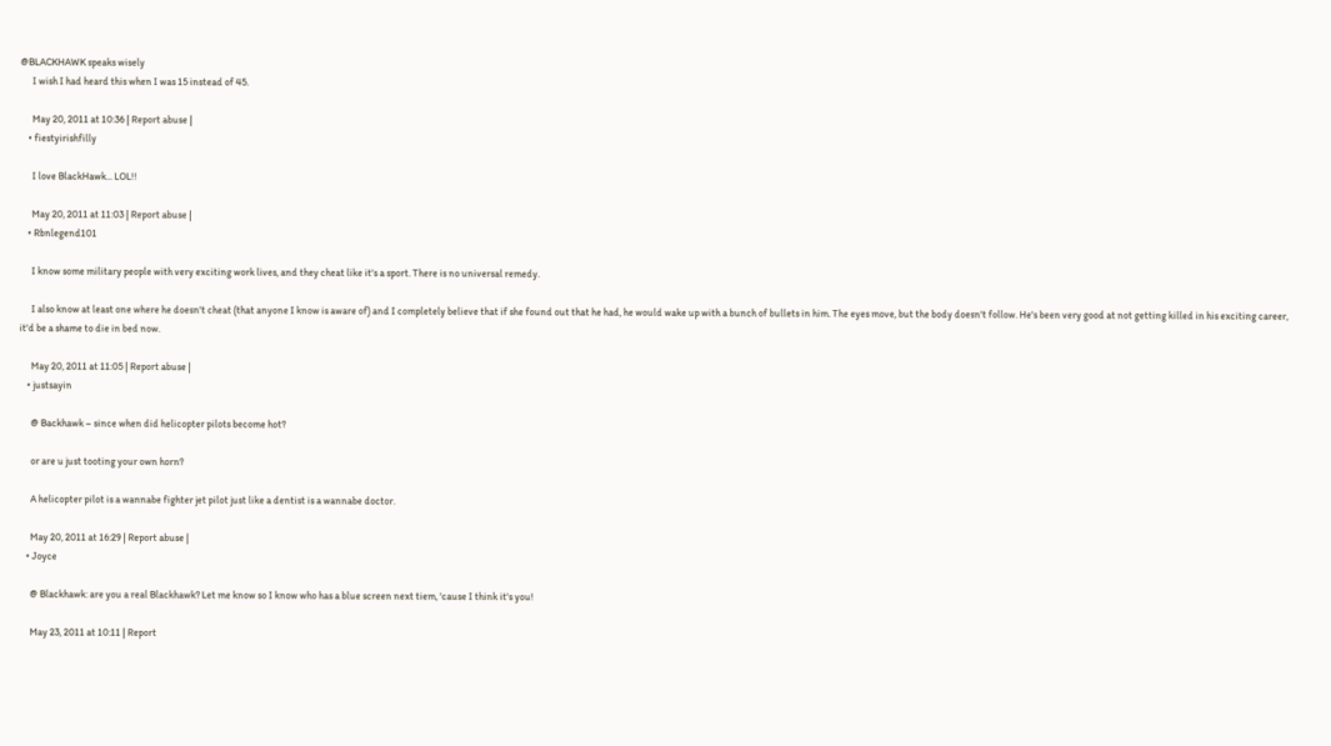@BLACKHAWK speaks wisely
      I wish I had heard this when I was 15 instead of 45.

      May 20, 2011 at 10:36 | Report abuse |
    • fiestyirishfilly

      I love BlackHawk... LOL!!

      May 20, 2011 at 11:03 | Report abuse |
    • Rbnlegend101

      I know some military people with very exciting work lives, and they cheat like it's a sport. There is no universal remedy.

      I also know at least one where he doesn't cheat (that anyone I know is aware of) and I completely believe that if she found out that he had, he would wake up with a bunch of bullets in him. The eyes move, but the body doesn't follow. He's been very good at not getting killed in his exciting career, it'd be a shame to die in bed now.

      May 20, 2011 at 11:05 | Report abuse |
    • justsayin

      @ Backhawk – since when did helicopter pilots become hot?

      or are u just tooting your own horn?

      A helicopter pilot is a wannabe fighter jet pilot just like a dentist is a wannabe doctor.

      May 20, 2011 at 16:29 | Report abuse |
    • Joyce

      @ Blackhawk: are you a real Blackhawk? Let me know so I know who has a blue screen next tiem, 'cause I think it's you!

      May 23, 2011 at 10:11 | Report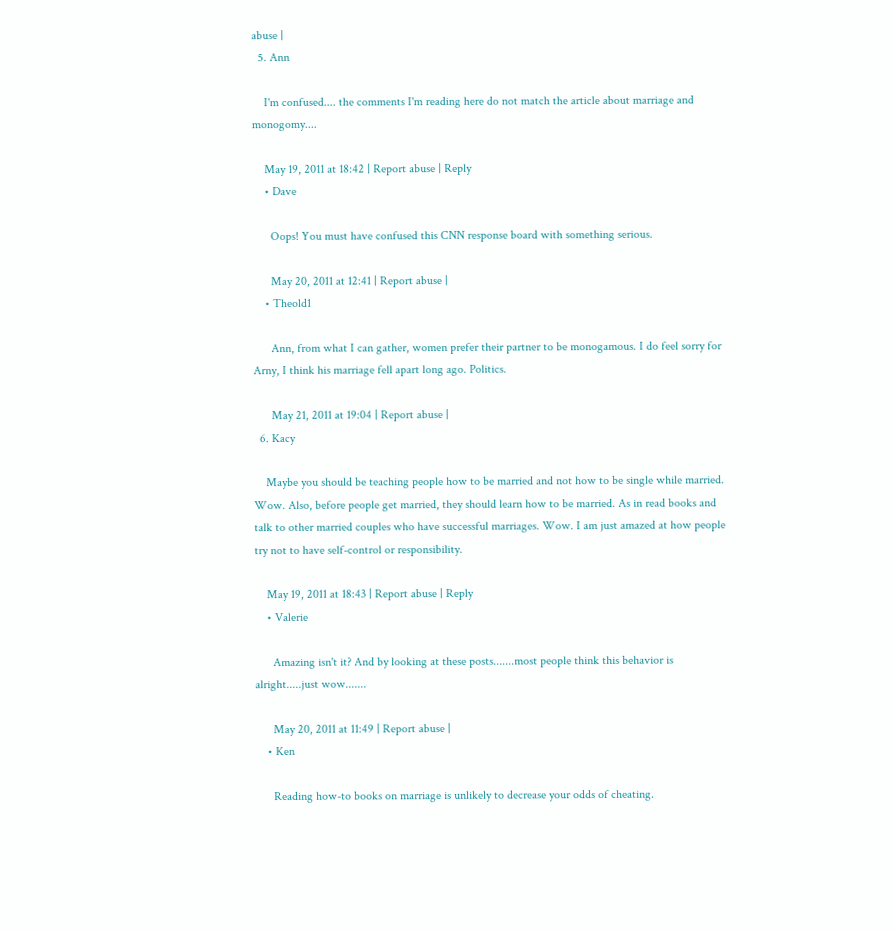abuse |
  5. Ann

    I'm confused.... the comments I'm reading here do not match the article about marriage and monogomy....

    May 19, 2011 at 18:42 | Report abuse | Reply
    • Dave

      Oops! You must have confused this CNN response board with something serious.

      May 20, 2011 at 12:41 | Report abuse |
    • Theold1

      Ann, from what I can gather, women prefer their partner to be monogamous. I do feel sorry for Arny, I think his marriage fell apart long ago. Politics.

      May 21, 2011 at 19:04 | Report abuse |
  6. Kacy

    Maybe you should be teaching people how to be married and not how to be single while married. Wow. Also, before people get married, they should learn how to be married. As in read books and talk to other married couples who have successful marriages. Wow. I am just amazed at how people try not to have self-control or responsibility.

    May 19, 2011 at 18:43 | Report abuse | Reply
    • Valerie

      Amazing isn't it? And by looking at these posts.......most people think this behavior is alright.....just wow.......

      May 20, 2011 at 11:49 | Report abuse |
    • Ken

      Reading how-to books on marriage is unlikely to decrease your odds of cheating.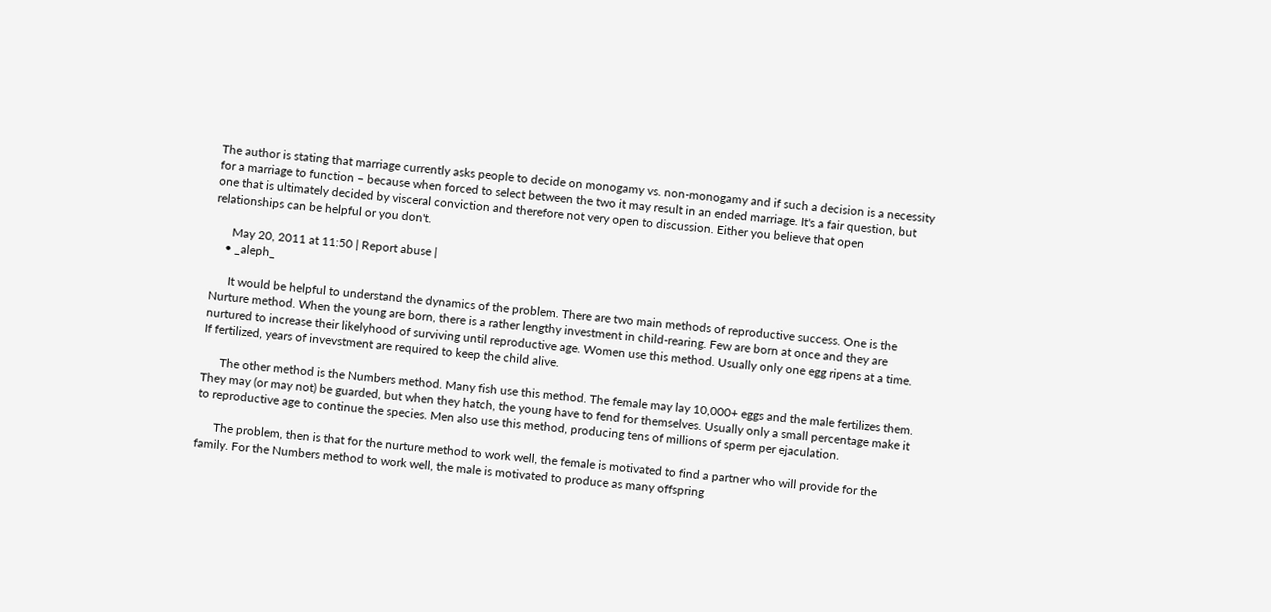The author is stating that marriage currently asks people to decide on monogamy vs. non-monogamy and if such a decision is a necessity for a marriage to function – because when forced to select between the two it may result in an ended marriage. It's a fair question, but one that is ultimately decided by visceral conviction and therefore not very open to discussion. Either you believe that open relationships can be helpful or you don't.

      May 20, 2011 at 11:50 | Report abuse |
    • _aleph_

      It would be helpful to understand the dynamics of the problem. There are two main methods of reproductive success. One is the Nurture method. When the young are born, there is a rather lengthy investment in child-rearing. Few are born at once and they are nurtured to increase their likelyhood of surviving until reproductive age. Women use this method. Usually only one egg ripens at a time. If fertilized, years of invevstment are required to keep the child alive.

      The other method is the Numbers method. Many fish use this method. The female may lay 10,000+ eggs and the male fertilizes them. They may (or may not) be guarded, but when they hatch, the young have to fend for themselves. Usually only a small percentage make it to reproductive age to continue the species. Men also use this method, producing tens of millions of sperm per ejaculation.

      The problem, then is that for the nurture method to work well, the female is motivated to find a partner who will provide for the family. For the Numbers method to work well, the male is motivated to produce as many offspring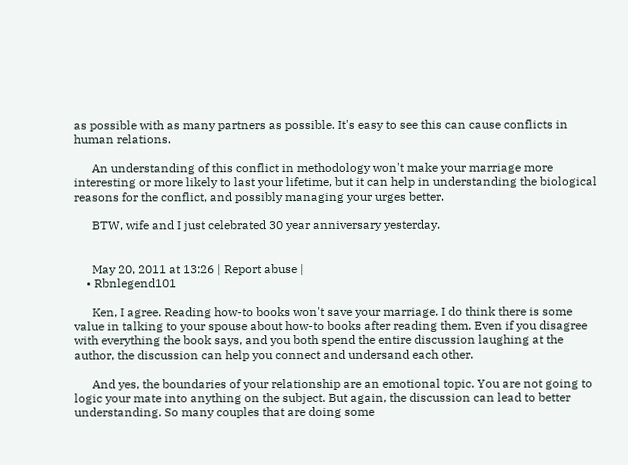as possible with as many partners as possible. It's easy to see this can cause conflicts in human relations.

      An understanding of this conflict in methodology won't make your marriage more interesting or more likely to last your lifetime, but it can help in understanding the biological reasons for the conflict, and possibly managing your urges better.

      BTW, wife and I just celebrated 30 year anniversary yesterday.


      May 20, 2011 at 13:26 | Report abuse |
    • Rbnlegend101

      Ken, I agree. Reading how-to books won't save your marriage. I do think there is some value in talking to your spouse about how-to books after reading them. Even if you disagree with everything the book says, and you both spend the entire discussion laughing at the author, the discussion can help you connect and undersand each other.

      And yes, the boundaries of your relationship are an emotional topic. You are not going to logic your mate into anything on the subject. But again, the discussion can lead to better understanding. So many couples that are doing some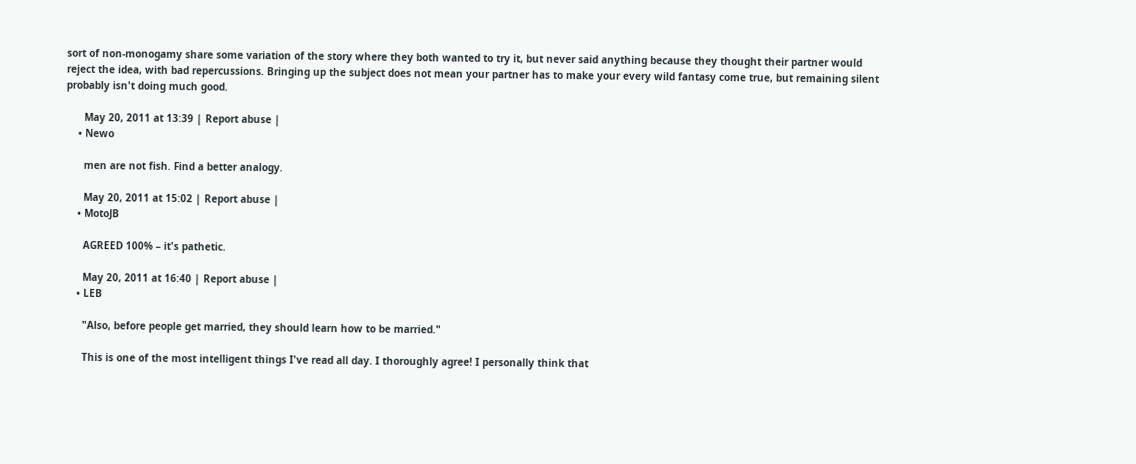sort of non-monogamy share some variation of the story where they both wanted to try it, but never said anything because they thought their partner would reject the idea, with bad repercussions. Bringing up the subject does not mean your partner has to make your every wild fantasy come true, but remaining silent probably isn't doing much good.

      May 20, 2011 at 13:39 | Report abuse |
    • Newo

      men are not fish. Find a better analogy.

      May 20, 2011 at 15:02 | Report abuse |
    • MotoJB

      AGREED 100% – it's pathetic.

      May 20, 2011 at 16:40 | Report abuse |
    • LEB

      "Also, before people get married, they should learn how to be married."

      This is one of the most intelligent things I've read all day. I thoroughly agree! I personally think that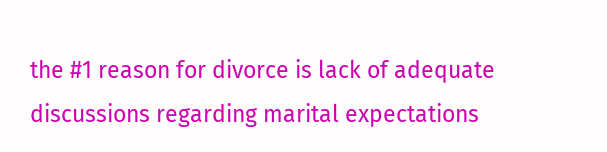the #1 reason for divorce is lack of adequate discussions regarding marital expectations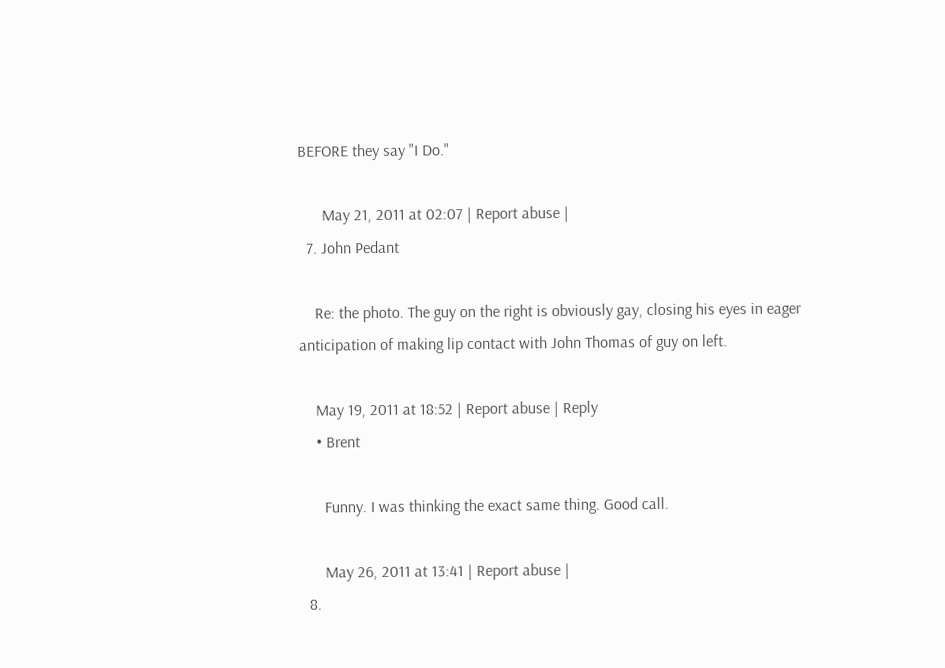BEFORE they say "I Do."

      May 21, 2011 at 02:07 | Report abuse |
  7. John Pedant

    Re: the photo. The guy on the right is obviously gay, closing his eyes in eager anticipation of making lip contact with John Thomas of guy on left.

    May 19, 2011 at 18:52 | Report abuse | Reply
    • Brent

      Funny. I was thinking the exact same thing. Good call.

      May 26, 2011 at 13:41 | Report abuse |
  8.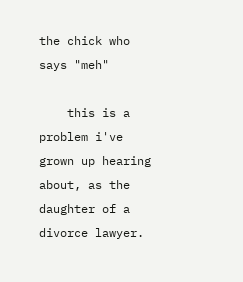the chick who says "meh"

    this is a problem i've grown up hearing about, as the daughter of a divorce lawyer.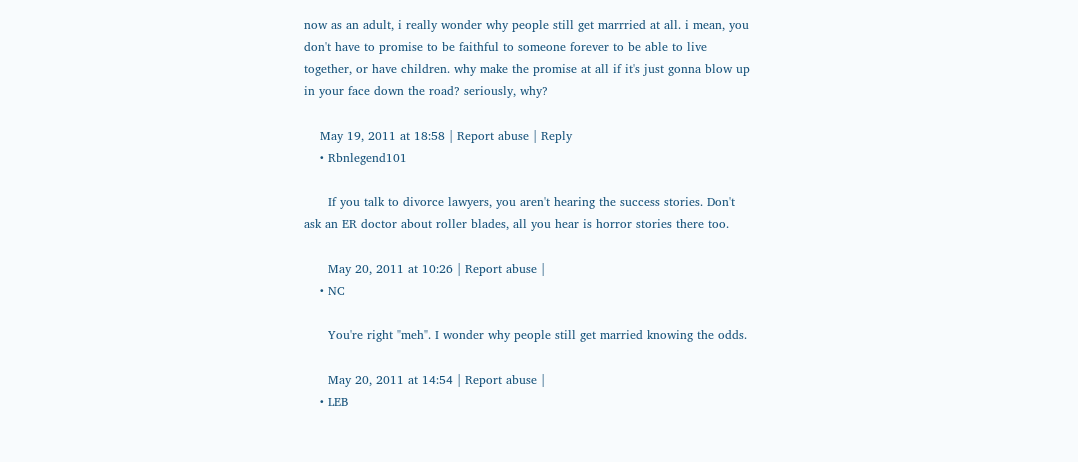now as an adult, i really wonder why people still get marrried at all. i mean, you don't have to promise to be faithful to someone forever to be able to live together, or have children. why make the promise at all if it's just gonna blow up in your face down the road? seriously, why?

    May 19, 2011 at 18:58 | Report abuse | Reply
    • Rbnlegend101

      If you talk to divorce lawyers, you aren't hearing the success stories. Don't ask an ER doctor about roller blades, all you hear is horror stories there too.

      May 20, 2011 at 10:26 | Report abuse |
    • NC

      You're right "meh". I wonder why people still get married knowing the odds.

      May 20, 2011 at 14:54 | Report abuse |
    • LEB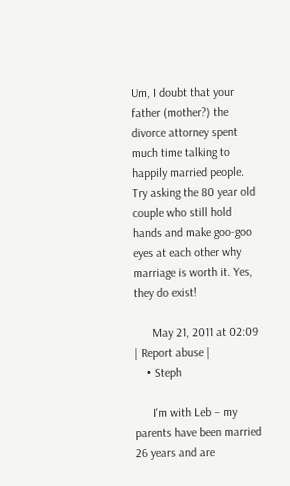Um, I doubt that your father (mother?) the divorce attorney spent much time talking to happily married people. Try asking the 80 year old couple who still hold hands and make goo-goo eyes at each other why marriage is worth it. Yes, they do exist!

      May 21, 2011 at 02:09 | Report abuse |
    • Steph

      I'm with Leb – my parents have been married 26 years and are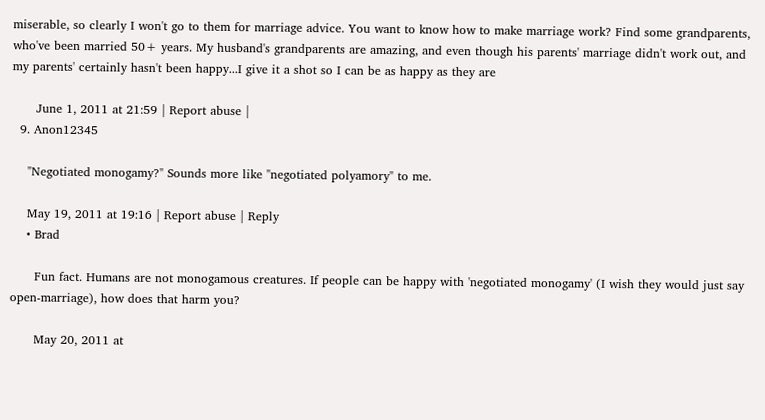miserable, so clearly I won't go to them for marriage advice. You want to know how to make marriage work? Find some grandparents, who've been married 50+ years. My husband's grandparents are amazing, and even though his parents' marriage didn't work out, and my parents' certainly hasn't been happy...I give it a shot so I can be as happy as they are

      June 1, 2011 at 21:59 | Report abuse |
  9. Anon12345

    "Negotiated monogamy?" Sounds more like "negotiated polyamory" to me.

    May 19, 2011 at 19:16 | Report abuse | Reply
    • Brad

      Fun fact. Humans are not monogamous creatures. If people can be happy with 'negotiated monogamy' (I wish they would just say open-marriage), how does that harm you?

      May 20, 2011 at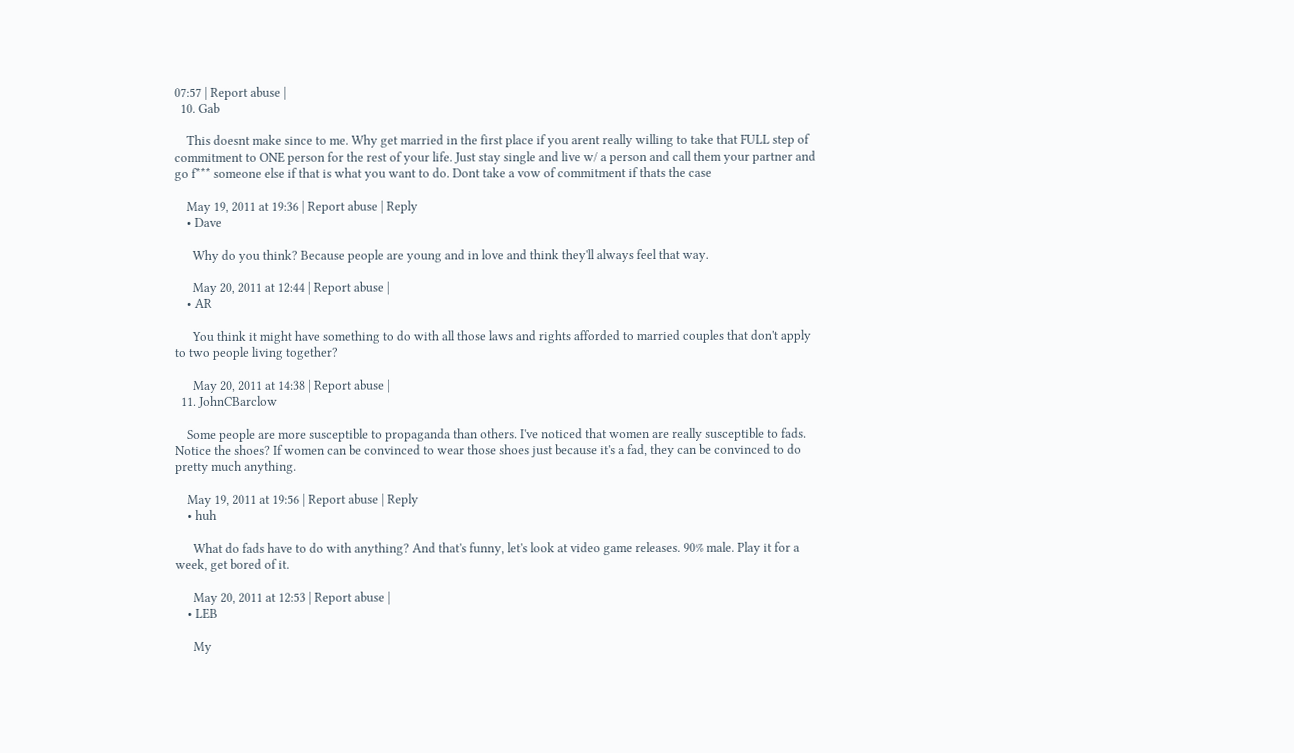07:57 | Report abuse |
  10. Gab

    This doesnt make since to me. Why get married in the first place if you arent really willing to take that FULL step of commitment to ONE person for the rest of your life. Just stay single and live w/ a person and call them your partner and go f*** someone else if that is what you want to do. Dont take a vow of commitment if thats the case

    May 19, 2011 at 19:36 | Report abuse | Reply
    • Dave

      Why do you think? Because people are young and in love and think they'll always feel that way.

      May 20, 2011 at 12:44 | Report abuse |
    • AR

      You think it might have something to do with all those laws and rights afforded to married couples that don't apply to two people living together?

      May 20, 2011 at 14:38 | Report abuse |
  11. JohnCBarclow

    Some people are more susceptible to propaganda than others. I've noticed that women are really susceptible to fads. Notice the shoes? If women can be convinced to wear those shoes just because it's a fad, they can be convinced to do pretty much anything.

    May 19, 2011 at 19:56 | Report abuse | Reply
    • huh

      What do fads have to do with anything? And that's funny, let's look at video game releases. 90% male. Play it for a week, get bored of it.

      May 20, 2011 at 12:53 | Report abuse |
    • LEB

      My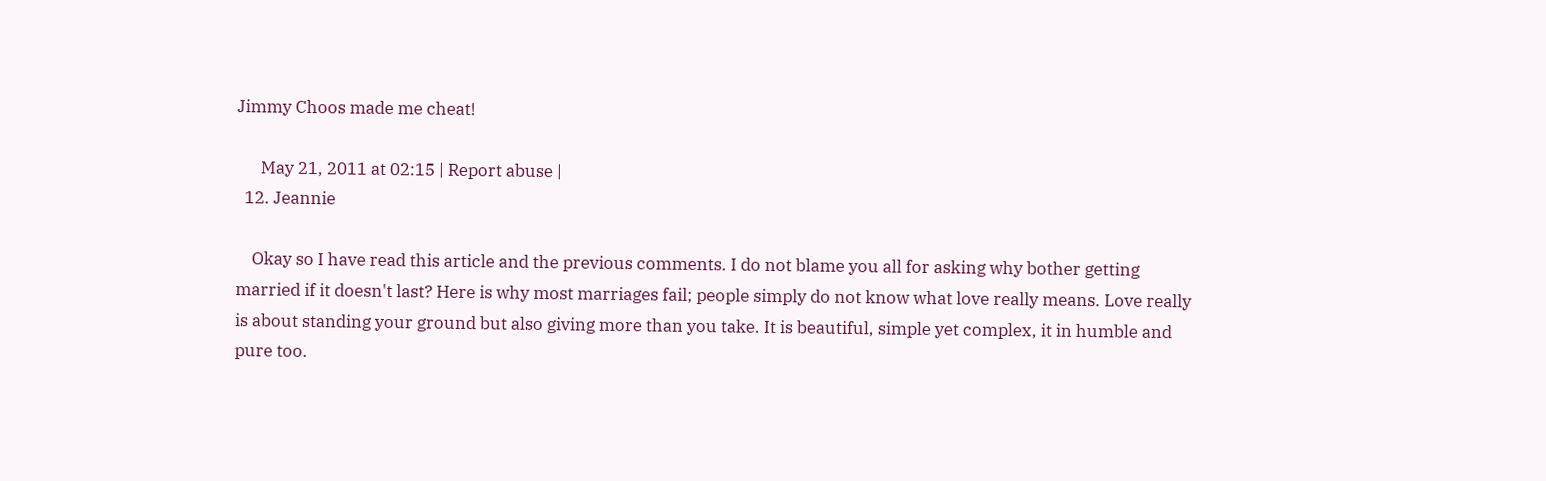Jimmy Choos made me cheat!

      May 21, 2011 at 02:15 | Report abuse |
  12. Jeannie

    Okay so I have read this article and the previous comments. I do not blame you all for asking why bother getting married if it doesn't last? Here is why most marriages fail; people simply do not know what love really means. Love really is about standing your ground but also giving more than you take. It is beautiful, simple yet complex, it in humble and pure too.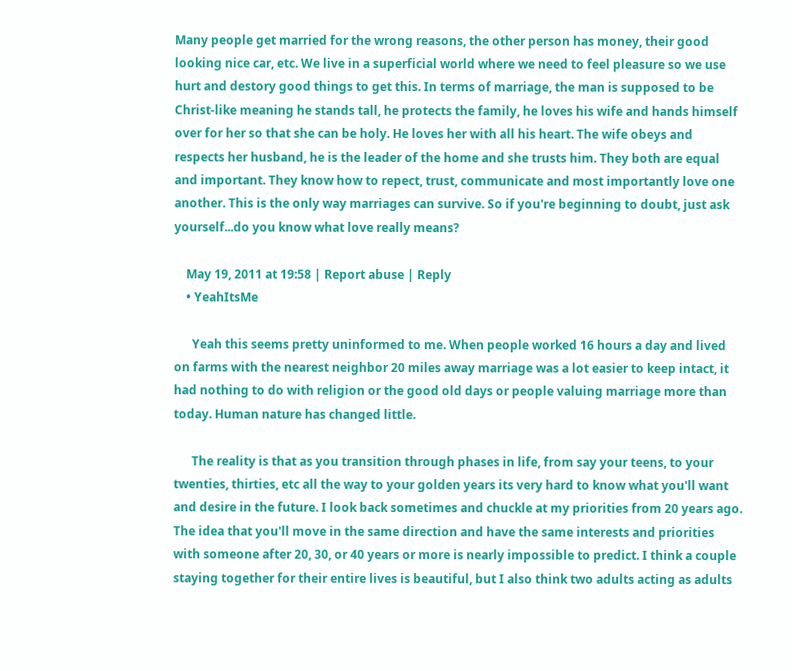Many people get married for the wrong reasons, the other person has money, their good looking nice car, etc. We live in a superficial world where we need to feel pleasure so we use hurt and destory good things to get this. In terms of marriage, the man is supposed to be Christ-like meaning he stands tall, he protects the family, he loves his wife and hands himself over for her so that she can be holy. He loves her with all his heart. The wife obeys and respects her husband, he is the leader of the home and she trusts him. They both are equal and important. They know how to repect, trust, communicate and most importantly love one another. This is the only way marriages can survive. So if you're beginning to doubt, just ask yourself...do you know what love really means?

    May 19, 2011 at 19:58 | Report abuse | Reply
    • YeahItsMe

      Yeah this seems pretty uninformed to me. When people worked 16 hours a day and lived on farms with the nearest neighbor 20 miles away marriage was a lot easier to keep intact, it had nothing to do with religion or the good old days or people valuing marriage more than today. Human nature has changed little.

      The reality is that as you transition through phases in life, from say your teens, to your twenties, thirties, etc all the way to your golden years its very hard to know what you'll want and desire in the future. I look back sometimes and chuckle at my priorities from 20 years ago. The idea that you'll move in the same direction and have the same interests and priorities with someone after 20, 30, or 40 years or more is nearly impossible to predict. I think a couple staying together for their entire lives is beautiful, but I also think two adults acting as adults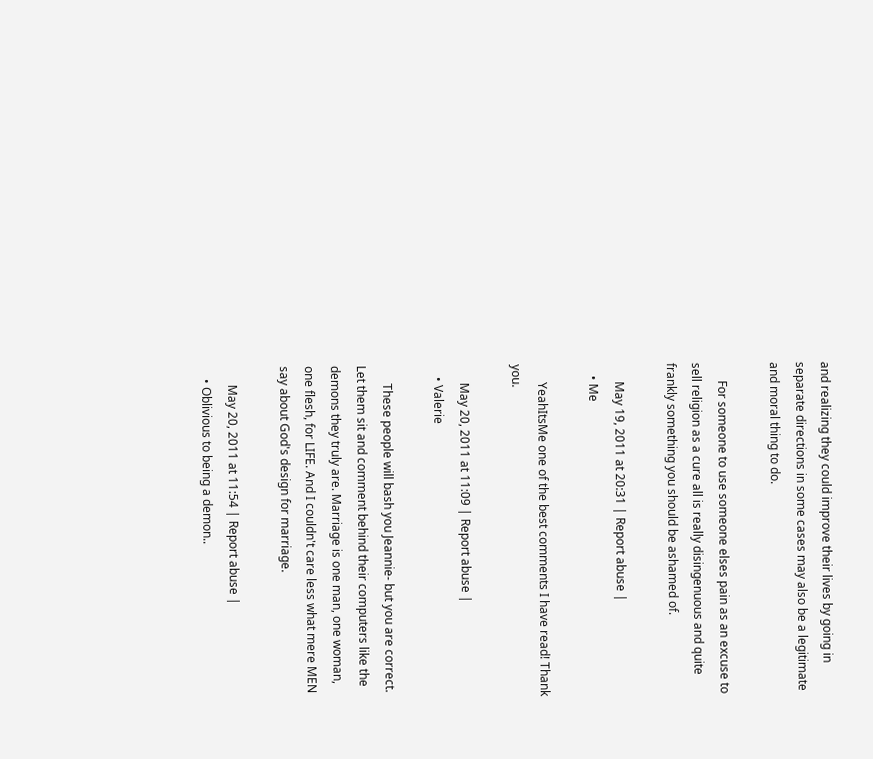and realizing they could improve their lives by going in separate directions in some cases may also be a legitimate and moral thing to do.

      For someone to use someone elses pain as an excuse to sell religion as a cure all is really disingenuous and quite frankly something you should be ashamed of.

      May 19, 2011 at 20:31 | Report abuse |
    • Me

      YeahItsMe one of the best comments I have read! Thank you.

      May 20, 2011 at 11:09 | Report abuse |
    • Valerie

      These people will bash you Jeannie- but you are correct. Let them sit and comment behind their computers like the demons they truly are. Marriage is one man, one woman, one flesh, for LIFE. And I couldn't care less what mere MEN say about God's design for marriage.

      May 20, 2011 at 11:54 | Report abuse |
    • Oblivious to being a demon..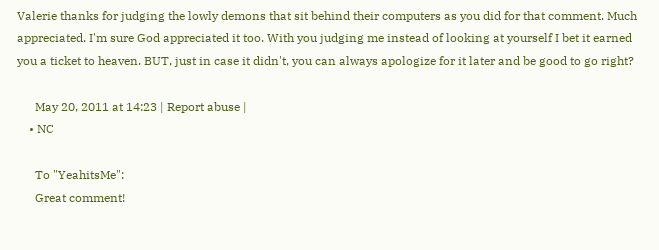Valerie thanks for judging the lowly demons that sit behind their computers as you did for that comment. Much appreciated. I'm sure God appreciated it too. With you judging me instead of looking at yourself I bet it earned you a ticket to heaven. BUT, just in case it didn't, you can always apologize for it later and be good to go right?

      May 20, 2011 at 14:23 | Report abuse |
    • NC

      To "YeahitsMe":
      Great comment!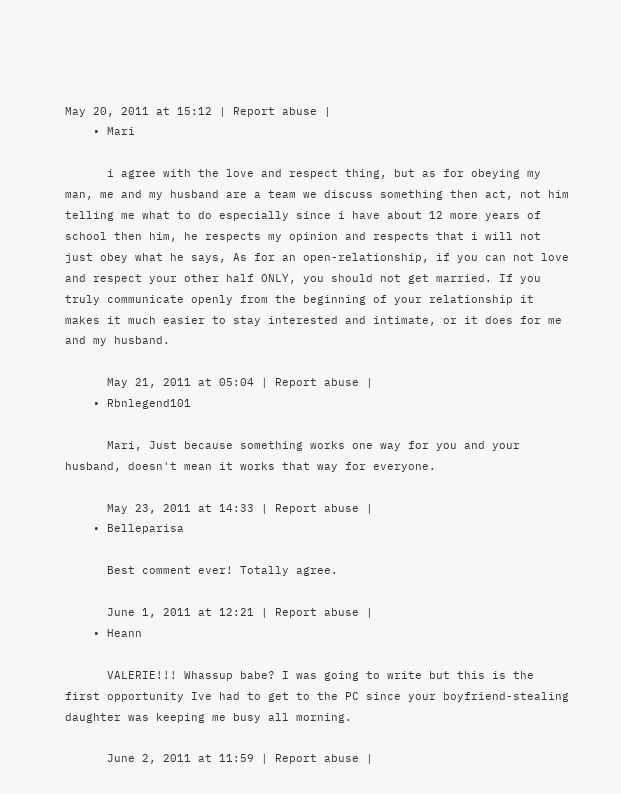May 20, 2011 at 15:12 | Report abuse |
    • Mari

      i agree with the love and respect thing, but as for obeying my man, me and my husband are a team we discuss something then act, not him telling me what to do especially since i have about 12 more years of school then him, he respects my opinion and respects that i will not just obey what he says, As for an open-relationship, if you can not love and respect your other half ONLY, you should not get married. If you truly communicate openly from the beginning of your relationship it makes it much easier to stay interested and intimate, or it does for me and my husband.

      May 21, 2011 at 05:04 | Report abuse |
    • Rbnlegend101

      Mari, Just because something works one way for you and your husband, doesn't mean it works that way for everyone.

      May 23, 2011 at 14:33 | Report abuse |
    • Belleparisa

      Best comment ever! Totally agree.

      June 1, 2011 at 12:21 | Report abuse |
    • Heann

      VALERIE!!! Whassup babe? I was going to write but this is the first opportunity Ive had to get to the PC since your boyfriend-stealing daughter was keeping me busy all morning.

      June 2, 2011 at 11:59 | Report abuse |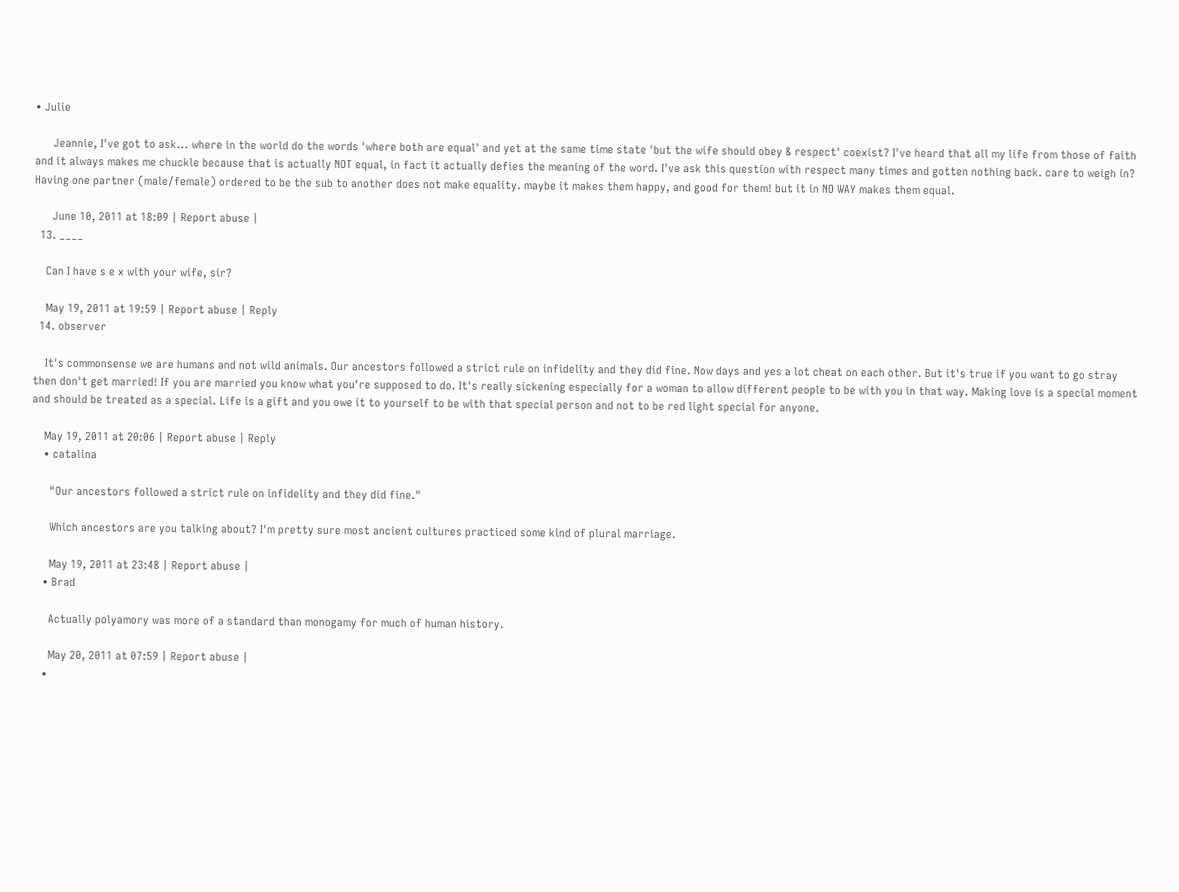• Julie

      Jeannie, I've got to ask... where in the world do the words 'where both are equal' and yet at the same time state 'but the wife should obey & respect' coexist? I've heard that all my life from those of faith and it always makes me chuckle because that is actually NOT equal, in fact it actually defies the meaning of the word. I've ask this question with respect many times and gotten nothing back. care to weigh in? Having one partner (male/female) ordered to be the sub to another does not make equality. maybe it makes them happy, and good for them! but it in NO WAY makes them equal.

      June 10, 2011 at 18:09 | Report abuse |
  13. ____

    Can I have s e x with your wife, sir?

    May 19, 2011 at 19:59 | Report abuse | Reply
  14. observer

    It's commonsense we are humans and not wild animals. Our ancestors followed a strict rule on infidelity and they did fine. Now days and yes a lot cheat on each other. But it's true if you want to go stray then don't get married! If you are married you know what you're supposed to do. It's really sickening especially for a woman to allow different people to be with you in that way. Making love is a special moment and should be treated as a special. Life is a gift and you owe it to yourself to be with that special person and not to be red light special for anyone.

    May 19, 2011 at 20:06 | Report abuse | Reply
    • catalina

      "Our ancestors followed a strict rule on infidelity and they did fine."

      Which ancestors are you talking about? I'm pretty sure most ancient cultures practiced some kind of plural marriage.

      May 19, 2011 at 23:48 | Report abuse |
    • Brad

      Actually polyamory was more of a standard than monogamy for much of human history.

      May 20, 2011 at 07:59 | Report abuse |
    •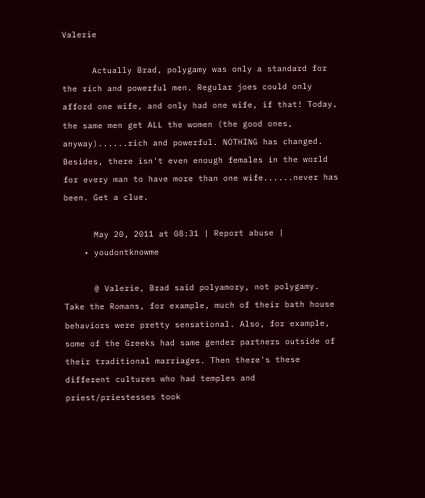Valerie

      Actually Brad, polygamy was only a standard for the rich and powerful men. Regular joes could only afford one wife, and only had one wife, if that! Today, the same men get ALL the women (the good ones, anyway)......rich and powerful. NOTHING has changed. Besides, there isn't even enough females in the world for every man to have more than one wife......never has been. Get a clue.

      May 20, 2011 at 08:31 | Report abuse |
    • youdontknowme

      @ Valerie, Brad said polyamory, not polygamy. Take the Romans, for example, much of their bath house behaviors were pretty sensational. Also, for example, some of the Greeks had same gender partners outside of their traditional marriages. Then there's these different cultures who had temples and priest/priestesses took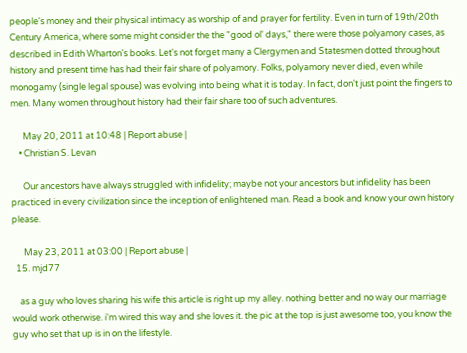people's money and their physical intimacy as worship of and prayer for fertility. Even in turn of 19th/20th Century America, where some might consider the the "good ol' days," there were those polyamory cases, as described in Edith Wharton's books. Let's not forget many a Clergymen and Statesmen dotted throughout history and present time has had their fair share of polyamory. Folks, polyamory never died, even while monogamy (single legal spouse) was evolving into being what it is today. In fact, don't just point the fingers to men. Many women throughout history had their fair share too of such adventures.

      May 20, 2011 at 10:48 | Report abuse |
    • Christian S. Levan

      Our ancestors have always struggled with infidelity; maybe not your ancestors but infidelity has been practiced in every civilization since the inception of enlightened man. Read a book and know your own history please.

      May 23, 2011 at 03:00 | Report abuse |
  15. mjd77

    as a guy who loves sharing his wife this article is right up my alley. nothing better and no way our marriage would work otherwise. i'm wired this way and she loves it. the pic at the top is just awesome too, you know the guy who set that up is in on the lifestyle.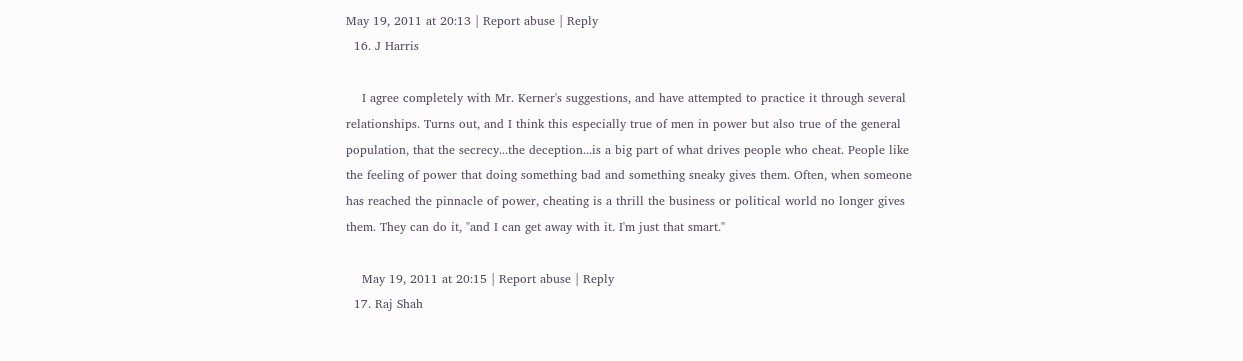May 19, 2011 at 20:13 | Report abuse | Reply
  16. J Harris

    I agree completely with Mr. Kerner's suggestions, and have attempted to practice it through several relationships. Turns out, and I think this especially true of men in power but also true of the general population, that the secrecy...the deception...is a big part of what drives people who cheat. People like the feeling of power that doing something bad and something sneaky gives them. Often, when someone has reached the pinnacle of power, cheating is a thrill the business or political world no longer gives them. They can do it, "and I can get away with it. I'm just that smart."

    May 19, 2011 at 20:15 | Report abuse | Reply
  17. Raj Shah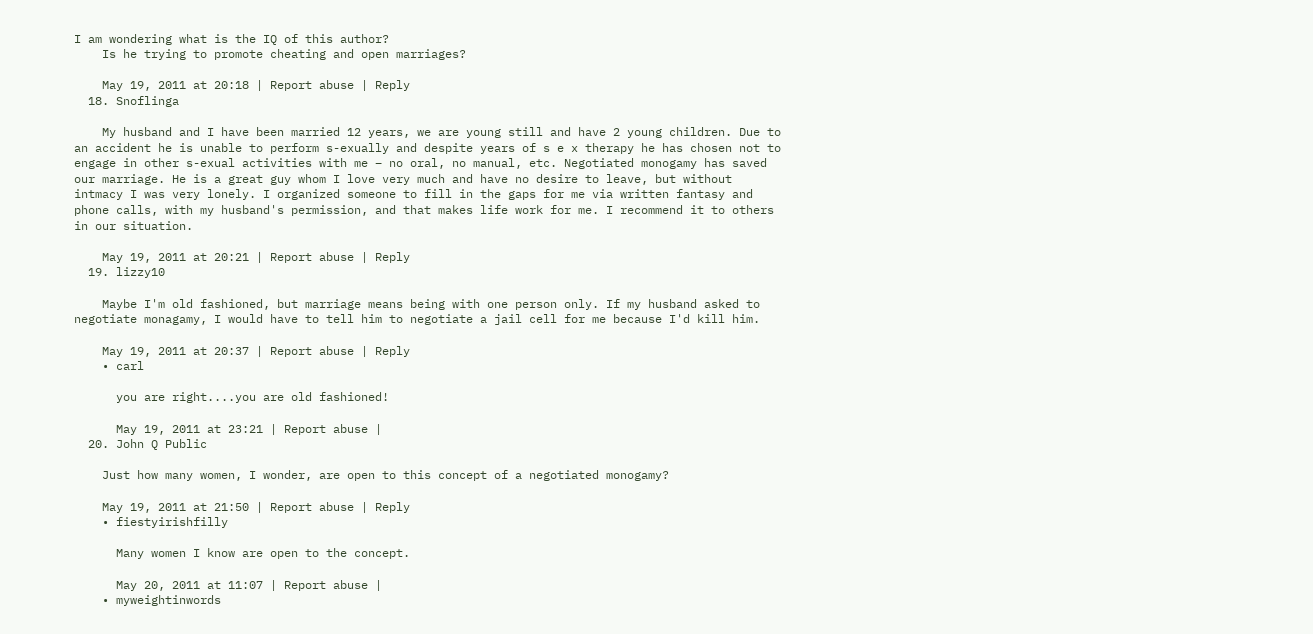I am wondering what is the IQ of this author?
    Is he trying to promote cheating and open marriages?

    May 19, 2011 at 20:18 | Report abuse | Reply
  18. Snoflinga

    My husband and I have been married 12 years, we are young still and have 2 young children. Due to an accident he is unable to perform s-exually and despite years of s e x therapy he has chosen not to engage in other s-exual activities with me – no oral, no manual, etc. Negotiated monogamy has saved our marriage. He is a great guy whom I love very much and have no desire to leave, but without intmacy I was very lonely. I organized someone to fill in the gaps for me via written fantasy and phone calls, with my husband's permission, and that makes life work for me. I recommend it to others in our situation.

    May 19, 2011 at 20:21 | Report abuse | Reply
  19. lizzy10

    Maybe I'm old fashioned, but marriage means being with one person only. If my husband asked to negotiate monagamy, I would have to tell him to negotiate a jail cell for me because I'd kill him.

    May 19, 2011 at 20:37 | Report abuse | Reply
    • carl

      you are right....you are old fashioned!

      May 19, 2011 at 23:21 | Report abuse |
  20. John Q Public

    Just how many women, I wonder, are open to this concept of a negotiated monogamy?

    May 19, 2011 at 21:50 | Report abuse | Reply
    • fiestyirishfilly

      Many women I know are open to the concept.

      May 20, 2011 at 11:07 | Report abuse |
    • myweightinwords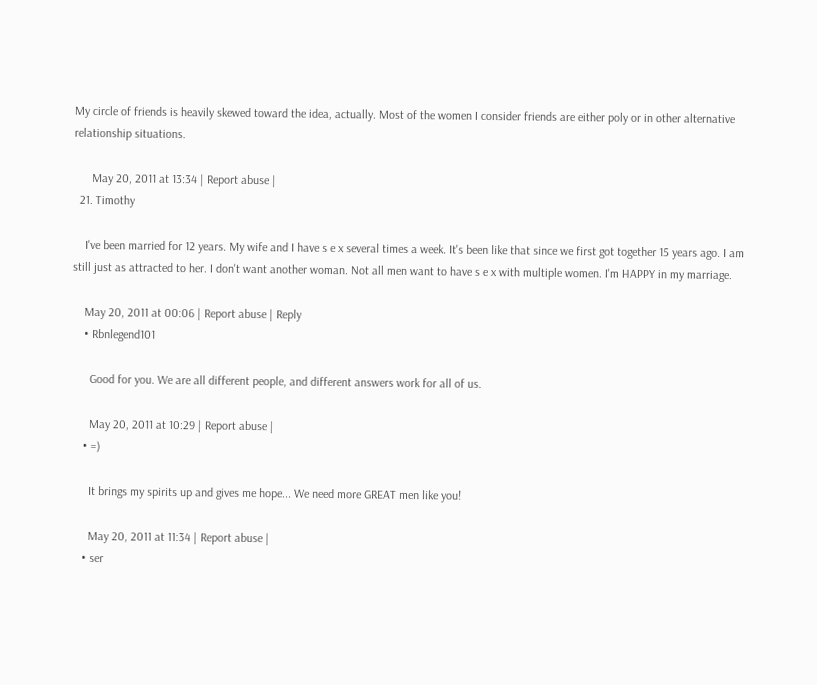My circle of friends is heavily skewed toward the idea, actually. Most of the women I consider friends are either poly or in other alternative relationship situations.

      May 20, 2011 at 13:34 | Report abuse |
  21. Timothy

    I've been married for 12 years. My wife and I have s e x several times a week. It's been like that since we first got together 15 years ago. I am still just as attracted to her. I don't want another woman. Not all men want to have s e x with multiple women. I'm HAPPY in my marriage.

    May 20, 2011 at 00:06 | Report abuse | Reply
    • Rbnlegend101

      Good for you. We are all different people, and different answers work for all of us.

      May 20, 2011 at 10:29 | Report abuse |
    • =)

      It brings my spirits up and gives me hope... We need more GREAT men like you!

      May 20, 2011 at 11:34 | Report abuse |
    • ser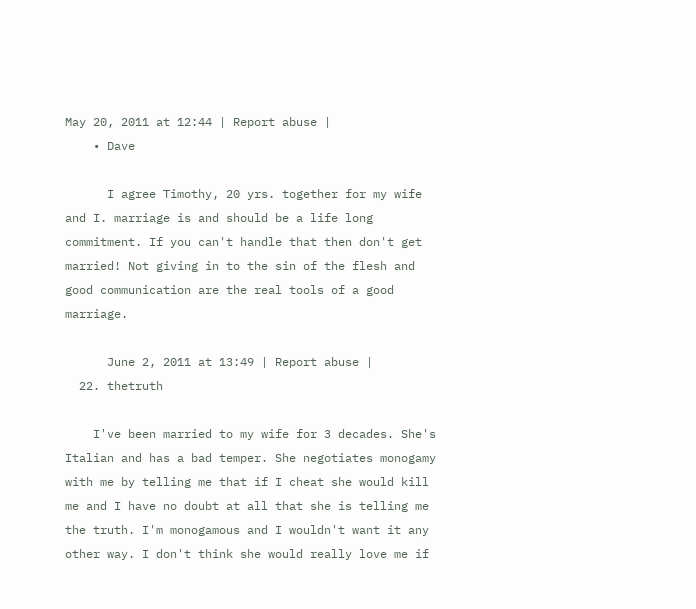May 20, 2011 at 12:44 | Report abuse |
    • Dave

      I agree Timothy, 20 yrs. together for my wife and I. marriage is and should be a life long commitment. If you can't handle that then don't get married! Not giving in to the sin of the flesh and good communication are the real tools of a good marriage.

      June 2, 2011 at 13:49 | Report abuse |
  22. thetruth

    I've been married to my wife for 3 decades. She's Italian and has a bad temper. She negotiates monogamy with me by telling me that if I cheat she would kill me and I have no doubt at all that she is telling me the truth. I'm monogamous and I wouldn't want it any other way. I don't think she would really love me if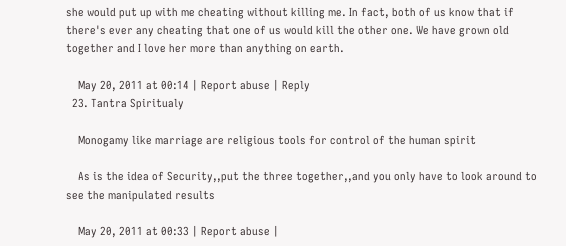she would put up with me cheating without killing me. In fact, both of us know that if there's ever any cheating that one of us would kill the other one. We have grown old together and I love her more than anything on earth.

    May 20, 2011 at 00:14 | Report abuse | Reply
  23. Tantra Spiritualy

    Monogamy like marriage are religious tools for control of the human spirit

    As is the idea of Security,,put the three together,,and you only have to look around to see the manipulated results

    May 20, 2011 at 00:33 | Report abuse |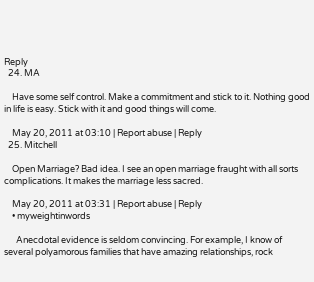Reply
  24. MA

    Have some self control. Make a commitment and stick to it. Nothing good in life is easy. Stick with it and good things will come.

    May 20, 2011 at 03:10 | Report abuse | Reply
  25. Mitchell

    Open Marriage? Bad idea. I see an open marriage fraught with all sorts complications. It makes the marriage less sacred.

    May 20, 2011 at 03:31 | Report abuse | Reply
    • myweightinwords

      Anecdotal evidence is seldom convincing. For example, I know of several polyamorous families that have amazing relationships, rock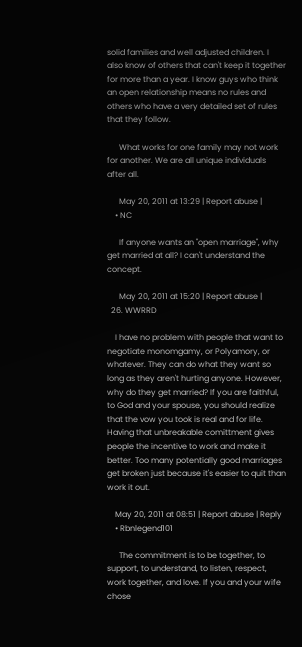solid families and well adjusted children. I also know of others that can't keep it together for more than a year. I know guys who think an open relationship means no rules and others who have a very detailed set of rules that they follow.

      What works for one family may not work for another. We are all unique individuals after all.

      May 20, 2011 at 13:29 | Report abuse |
    • NC

      If anyone wants an "open marriage", why get married at all? I can't understand the concept.

      May 20, 2011 at 15:20 | Report abuse |
  26. WWRRD

    I have no problem with people that want to negotiate monomgamy, or Polyamory, or whatever. They can do what they want so long as they aren't hurting anyone. However, why do they get married? If you are faithful, to God and your spouse, you should realize that the vow you took is real and for life. Having that unbreakable comittment gives people the incentive to work and make it better. Too many potentially good marriages get broken just because it's easier to quit than work it out.

    May 20, 2011 at 08:51 | Report abuse | Reply
    • Rbnlegend101

      The commitment is to be together, to support, to understand, to listen, respect, work together, and love. If you and your wife chose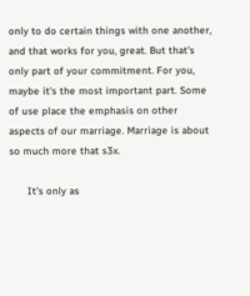only to do certain things with one another, and that works for you, great. But that's only part of your commitment. For you, maybe it's the most important part. Some of use place the emphasis on other aspects of our marriage. Marriage is about so much more that s3x.

      It's only as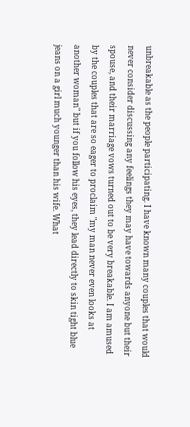unbreakable as the people participating. I have known many couples that would never consider discussing any feelings they may have towards anyone but their spouse, and their marriage vows turned out to be very breakable. I am amused by the couples that are so eager to proclaim "my man never even looks at another woman" but if you follow his eyes, they lead directly to skin tight blue jeans on a girl much younger than his wife. What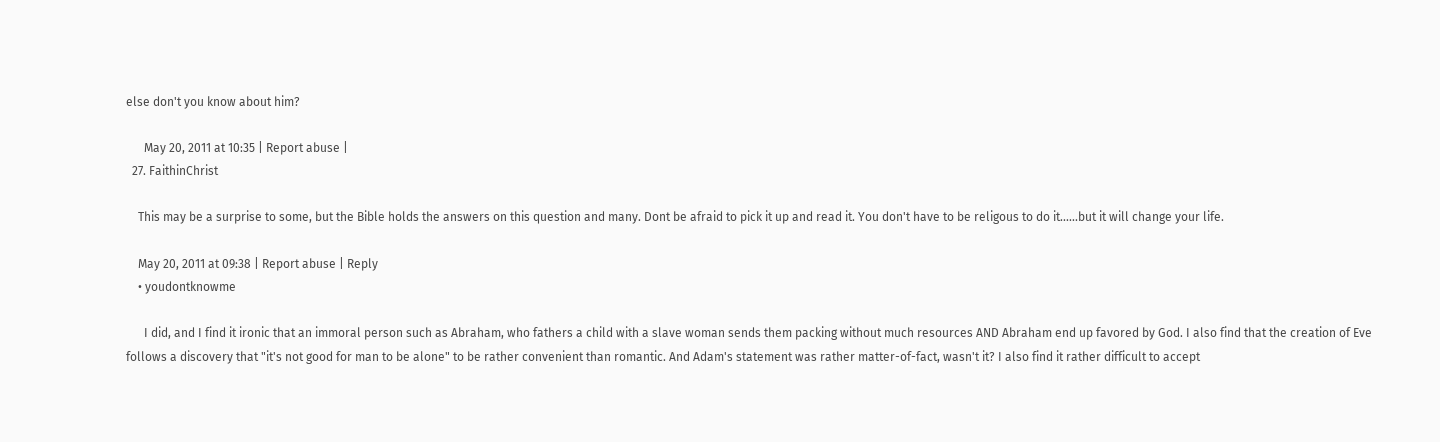else don't you know about him?

      May 20, 2011 at 10:35 | Report abuse |
  27. FaithinChrist

    This may be a surprise to some, but the Bible holds the answers on this question and many. Dont be afraid to pick it up and read it. You don't have to be religous to do it......but it will change your life.

    May 20, 2011 at 09:38 | Report abuse | Reply
    • youdontknowme

      I did, and I find it ironic that an immoral person such as Abraham, who fathers a child with a slave woman sends them packing without much resources AND Abraham end up favored by God. I also find that the creation of Eve follows a discovery that "it's not good for man to be alone" to be rather convenient than romantic. And Adam's statement was rather matter-of-fact, wasn't it? I also find it rather difficult to accept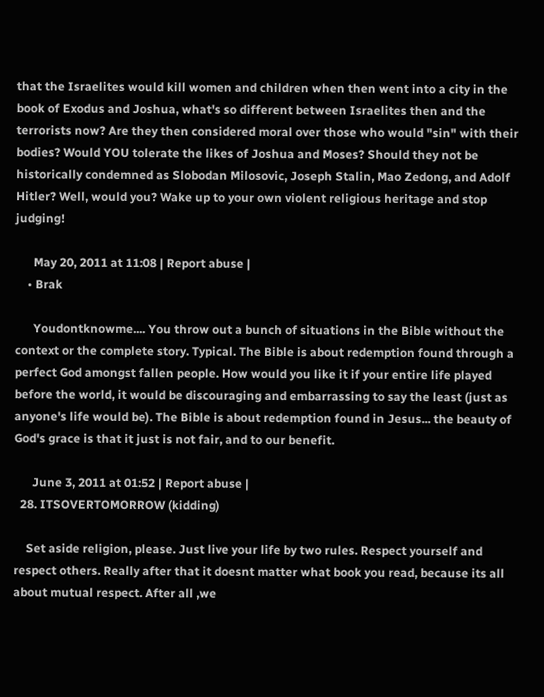that the Israelites would kill women and children when then went into a city in the book of Exodus and Joshua, what's so different between Israelites then and the terrorists now? Are they then considered moral over those who would "sin" with their bodies? Would YOU tolerate the likes of Joshua and Moses? Should they not be historically condemned as Slobodan Milosovic, Joseph Stalin, Mao Zedong, and Adolf Hitler? Well, would you? Wake up to your own violent religious heritage and stop judging!

      May 20, 2011 at 11:08 | Report abuse |
    • Brak

      Youdontknowme.... You throw out a bunch of situations in the Bible without the context or the complete story. Typical. The Bible is about redemption found through a perfect God amongst fallen people. How would you like it if your entire life played before the world, it would be discouraging and embarrassing to say the least (just as anyone's life would be). The Bible is about redemption found in Jesus... the beauty of God's grace is that it just is not fair, and to our benefit.

      June 3, 2011 at 01:52 | Report abuse |
  28. ITSOVERTOMORROW (kidding)

    Set aside religion, please. Just live your life by two rules. Respect yourself and respect others. Really after that it doesnt matter what book you read, because its all about mutual respect. After all ,we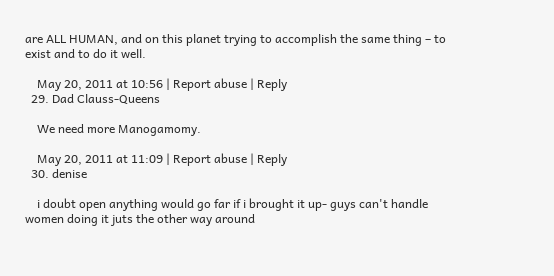are ALL HUMAN, and on this planet trying to accomplish the same thing – to exist and to do it well.

    May 20, 2011 at 10:56 | Report abuse | Reply
  29. Dad Clauss-Queens

    We need more Manogamomy.

    May 20, 2011 at 11:09 | Report abuse | Reply
  30. denise

    i doubt open anything would go far if i brought it up- guys can't handle women doing it juts the other way around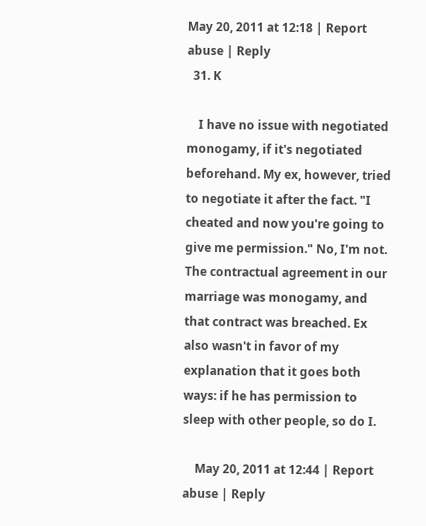May 20, 2011 at 12:18 | Report abuse | Reply
  31. K

    I have no issue with negotiated monogamy, if it's negotiated beforehand. My ex, however, tried to negotiate it after the fact. "I cheated and now you're going to give me permission." No, I'm not. The contractual agreement in our marriage was monogamy, and that contract was breached. Ex also wasn't in favor of my explanation that it goes both ways: if he has permission to sleep with other people, so do I.

    May 20, 2011 at 12:44 | Report abuse | Reply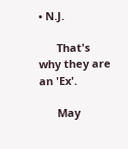• N.J.

      That's why they are an 'Ex'.

      May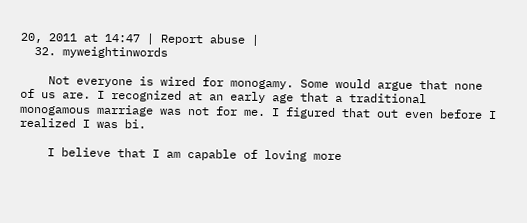20, 2011 at 14:47 | Report abuse |
  32. myweightinwords

    Not everyone is wired for monogamy. Some would argue that none of us are. I recognized at an early age that a traditional monogamous marriage was not for me. I figured that out even before I realized I was bi.

    I believe that I am capable of loving more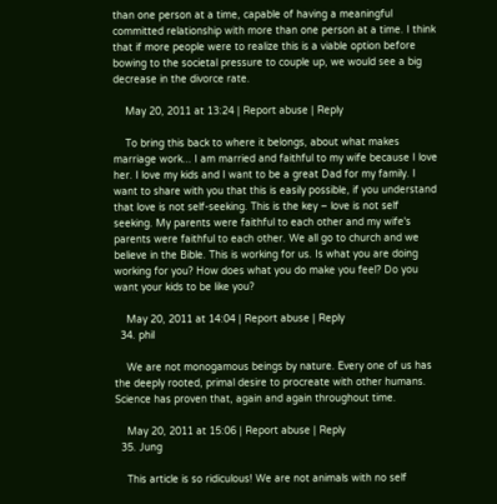than one person at a time, capable of having a meaningful committed relationship with more than one person at a time. I think that if more people were to realize this is a viable option before bowing to the societal pressure to couple up, we would see a big decrease in the divorce rate.

    May 20, 2011 at 13:24 | Report abuse | Reply

    To bring this back to where it belongs, about what makes marriage work... I am married and faithful to my wife because I love her. I love my kids and I want to be a great Dad for my family. I want to share with you that this is easily possible, if you understand that love is not self-seeking. This is the key – love is not self seeking. My parents were faithful to each other and my wife's parents were faithful to each other. We all go to church and we believe in the Bible. This is working for us. Is what you are doing working for you? How does what you do make you feel? Do you want your kids to be like you?

    May 20, 2011 at 14:04 | Report abuse | Reply
  34. phil

    We are not monogamous beings by nature. Every one of us has the deeply rooted, primal desire to procreate with other humans. Science has proven that, again and again throughout time.

    May 20, 2011 at 15:06 | Report abuse | Reply
  35. Jung

    This article is so ridiculous! We are not animals with no self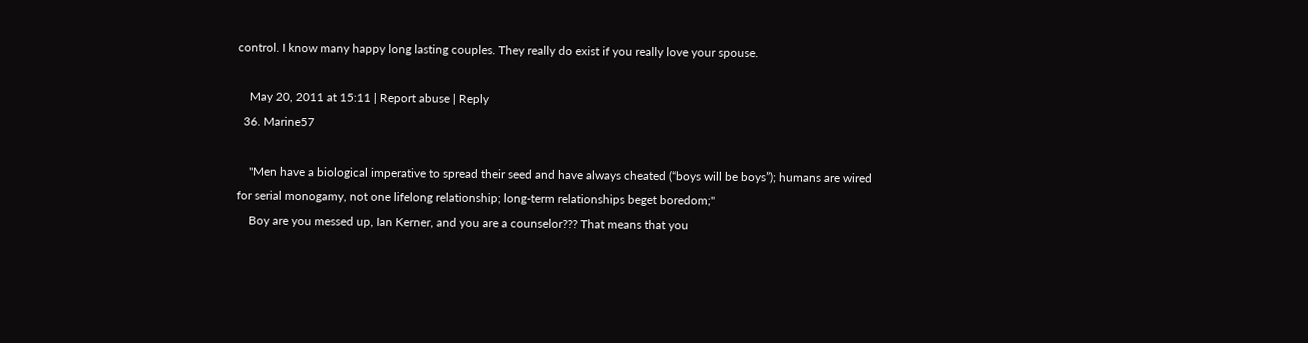control. I know many happy long lasting couples. They really do exist if you really love your spouse.

    May 20, 2011 at 15:11 | Report abuse | Reply
  36. Marine57

    "Men have a biological imperative to spread their seed and have always cheated (“boys will be boys”); humans are wired for serial monogamy, not one lifelong relationship; long-term relationships beget boredom;"
    Boy are you messed up, Ian Kerner, and you are a counselor??? That means that you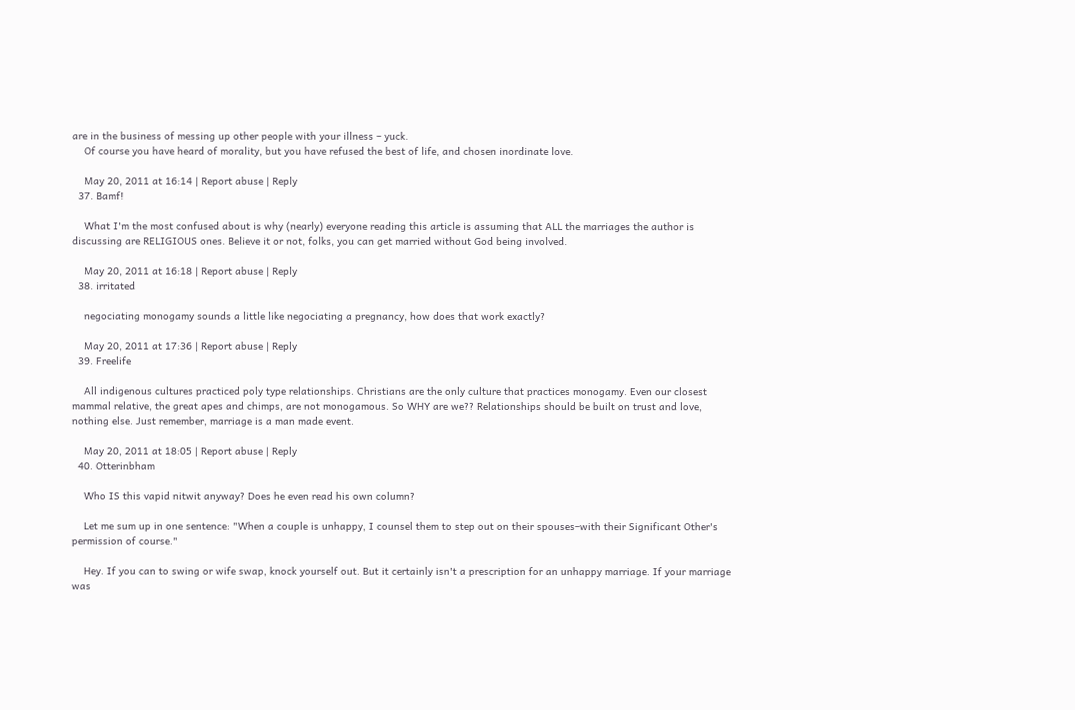are in the business of messing up other people with your illness – yuck.
    Of course you have heard of morality, but you have refused the best of life, and chosen inordinate love.

    May 20, 2011 at 16:14 | Report abuse | Reply
  37. Bamf!

    What I'm the most confused about is why (nearly) everyone reading this article is assuming that ALL the marriages the author is discussing are RELIGIOUS ones. Believe it or not, folks, you can get married without God being involved.

    May 20, 2011 at 16:18 | Report abuse | Reply
  38. irritated

    negociating monogamy sounds a little like negociating a pregnancy, how does that work exactly?

    May 20, 2011 at 17:36 | Report abuse | Reply
  39. Freelife

    All indigenous cultures practiced poly type relationships. Christians are the only culture that practices monogamy. Even our closest mammal relative, the great apes and chimps, are not monogamous. So WHY are we?? Relationships should be built on trust and love, nothing else. Just remember, marriage is a man made event.

    May 20, 2011 at 18:05 | Report abuse | Reply
  40. Otterinbham

    Who IS this vapid nitwit anyway? Does he even read his own column?

    Let me sum up in one sentence: "When a couple is unhappy, I counsel them to step out on their spouses–with their Significant Other's permission of course."

    Hey. If you can to swing or wife swap, knock yourself out. But it certainly isn't a prescription for an unhappy marriage. If your marriage was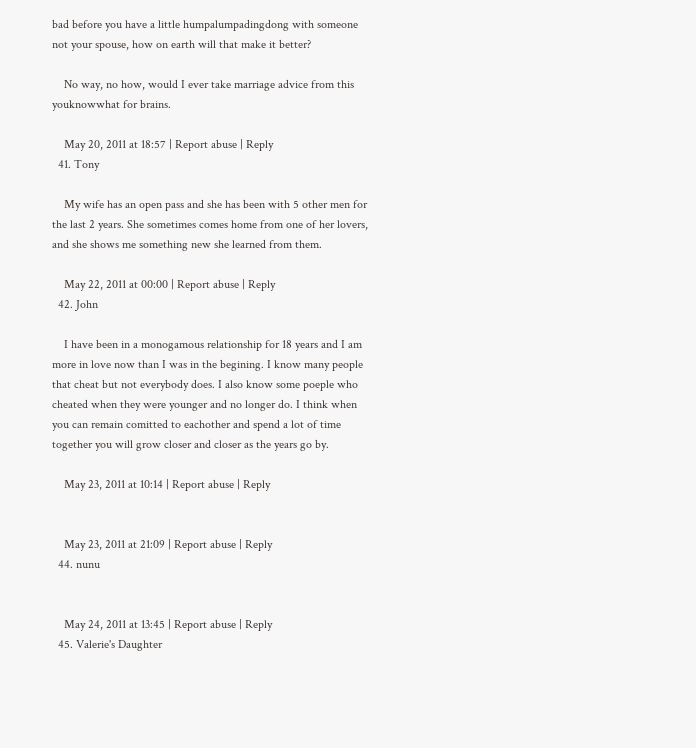bad before you have a little humpalumpadingdong with someone not your spouse, how on earth will that make it better?

    No way, no how, would I ever take marriage advice from this youknowwhat for brains.

    May 20, 2011 at 18:57 | Report abuse | Reply
  41. Tony

    My wife has an open pass and she has been with 5 other men for the last 2 years. She sometimes comes home from one of her lovers, and she shows me something new she learned from them.

    May 22, 2011 at 00:00 | Report abuse | Reply
  42. John

    I have been in a monogamous relationship for 18 years and I am more in love now than I was in the begining. I know many people that cheat but not everybody does. I also know some poeple who cheated when they were younger and no longer do. I think when you can remain comitted to eachother and spend a lot of time together you will grow closer and closer as the years go by.

    May 23, 2011 at 10:14 | Report abuse | Reply


    May 23, 2011 at 21:09 | Report abuse | Reply
  44. nunu


    May 24, 2011 at 13:45 | Report abuse | Reply
  45. Valerie's Daughter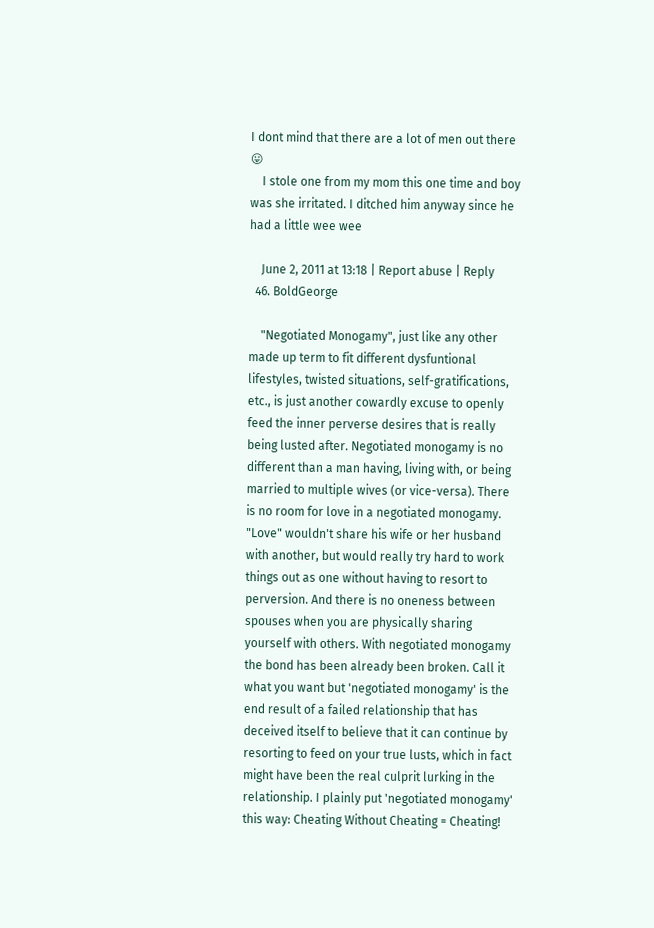I dont mind that there are a lot of men out there 😛
    I stole one from my mom this one time and boy was she irritated. I ditched him anyway since he had a little wee wee

    June 2, 2011 at 13:18 | Report abuse | Reply
  46. BoldGeorge

    "Negotiated Monogamy", just like any other made up term to fit different dysfuntional lifestyles, twisted situations, self-gratifications, etc., is just another cowardly excuse to openly feed the inner perverse desires that is really being lusted after. Negotiated monogamy is no different than a man having, living with, or being married to multiple wives (or vice-versa). There is no room for love in a negotiated monogamy. "Love" wouldn't share his wife or her husband with another, but would really try hard to work things out as one without having to resort to perversion. And there is no oneness between spouses when you are physically sharing yourself with others. With negotiated monogamy the bond has been already been broken. Call it what you want but 'negotiated monogamy' is the end result of a failed relationship that has deceived itself to believe that it can continue by resorting to feed on your true lusts, which in fact might have been the real culprit lurking in the relationship. I plainly put 'negotiated monogamy' this way: Cheating Without Cheating = Cheating!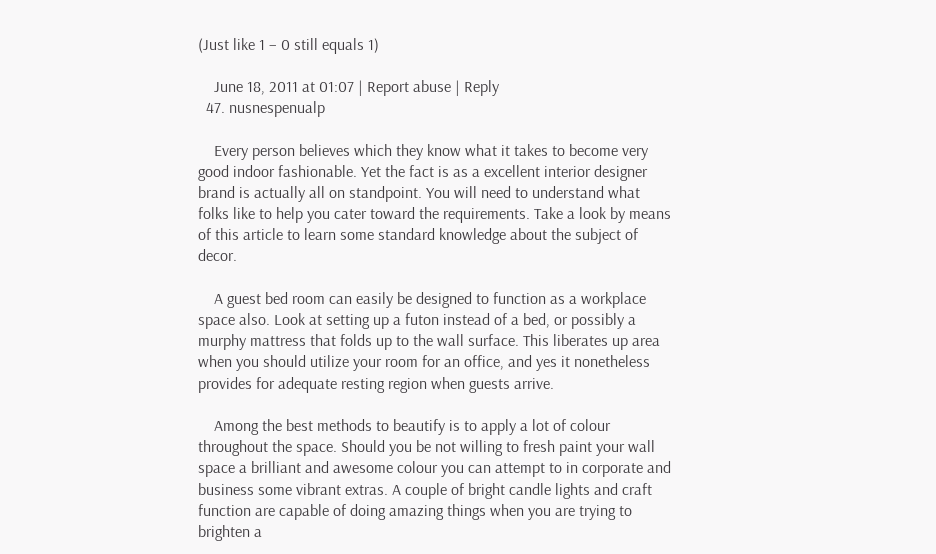(Just like 1 – 0 still equals 1)

    June 18, 2011 at 01:07 | Report abuse | Reply
  47. nusnespenualp

    Every person believes which they know what it takes to become very good indoor fashionable. Yet the fact is as a excellent interior designer brand is actually all on standpoint. You will need to understand what folks like to help you cater toward the requirements. Take a look by means of this article to learn some standard knowledge about the subject of decor.

    A guest bed room can easily be designed to function as a workplace space also. Look at setting up a futon instead of a bed, or possibly a murphy mattress that folds up to the wall surface. This liberates up area when you should utilize your room for an office, and yes it nonetheless provides for adequate resting region when guests arrive.

    Among the best methods to beautify is to apply a lot of colour throughout the space. Should you be not willing to fresh paint your wall space a brilliant and awesome colour you can attempt to in corporate and business some vibrant extras. A couple of bright candle lights and craft function are capable of doing amazing things when you are trying to brighten a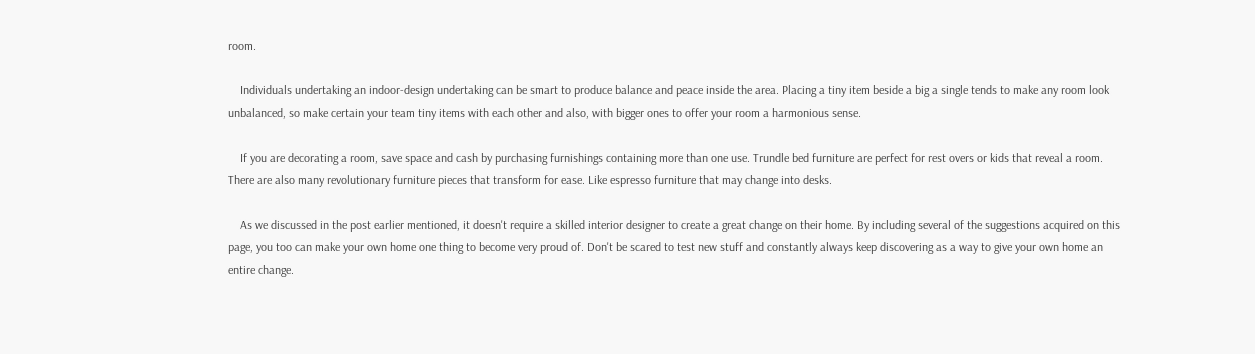room.

    Individuals undertaking an indoor-design undertaking can be smart to produce balance and peace inside the area. Placing a tiny item beside a big a single tends to make any room look unbalanced, so make certain your team tiny items with each other and also, with bigger ones to offer your room a harmonious sense.

    If you are decorating a room, save space and cash by purchasing furnishings containing more than one use. Trundle bed furniture are perfect for rest overs or kids that reveal a room. There are also many revolutionary furniture pieces that transform for ease. Like espresso furniture that may change into desks.

    As we discussed in the post earlier mentioned, it doesn't require a skilled interior designer to create a great change on their home. By including several of the suggestions acquired on this page, you too can make your own home one thing to become very proud of. Don't be scared to test new stuff and constantly always keep discovering as a way to give your own home an entire change.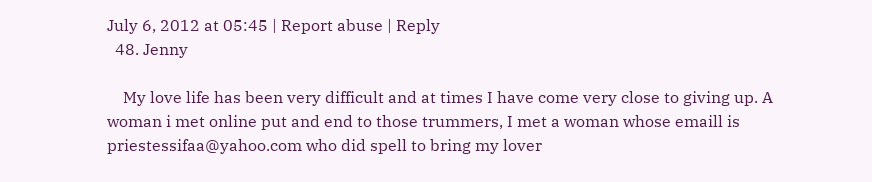July 6, 2012 at 05:45 | Report abuse | Reply
  48. Jenny

    My love life has been very difficult and at times I have come very close to giving up. A woman i met online put and end to those trummers, I met a woman whose emaill is priestessifaa@yahoo.com who did spell to bring my lover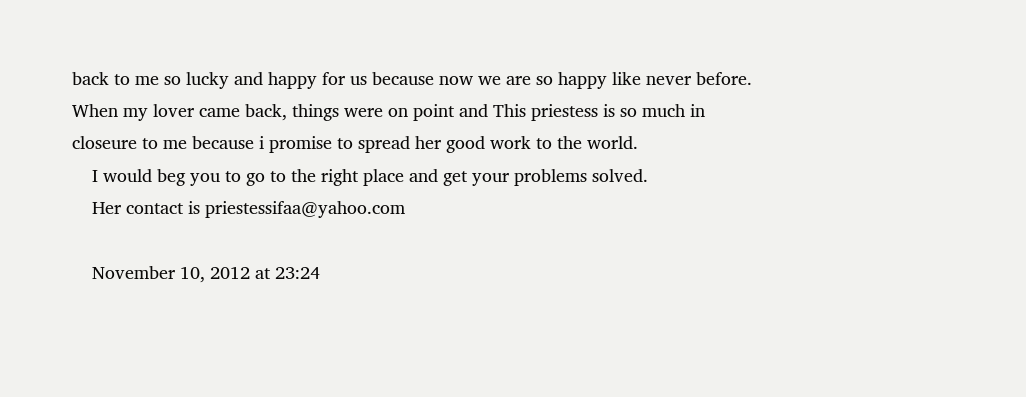back to me so lucky and happy for us because now we are so happy like never before. When my lover came back, things were on point and This priestess is so much in closeure to me because i promise to spread her good work to the world.
    I would beg you to go to the right place and get your problems solved.
    Her contact is priestessifaa@yahoo.com

    November 10, 2012 at 23:24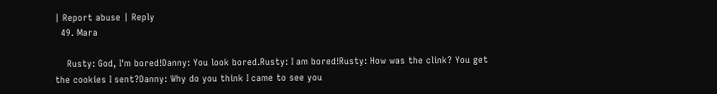| Report abuse | Reply
  49. Mara

    Rusty: God, I'm bored!Danny: You look bored.Rusty: I am bored!Rusty: How was the clink? You get the cookies I sent?Danny: Why do you think I came to see you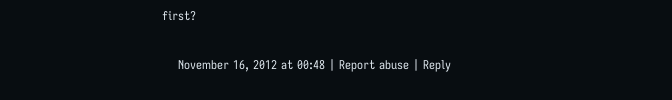first?

    November 16, 2012 at 00:48 | Report abuse | Reply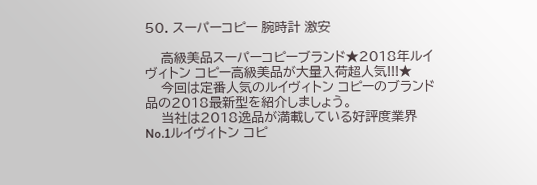50. スーパーコピー 腕時計 激安

    高級美品スーパーコピーブランド★2018年ルイヴィトン コピー高級美品が大量入荷超人気!!!★
    今回は定番人気のルイヴィトン コピーのブランド品の2018最新型を紹介しましょう。
    当社は2018逸品が満載している好評度業界No.1ルイヴィトン コピ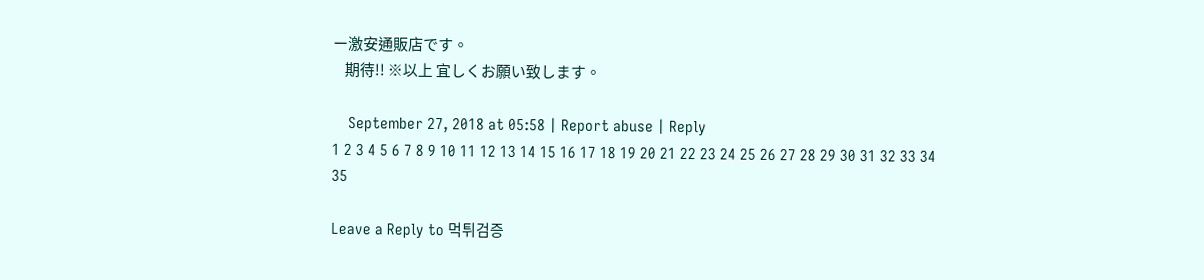ー激安通販店です。
    期待!! ※以上 宜しくお願い致します。

    September 27, 2018 at 05:58 | Report abuse | Reply
1 2 3 4 5 6 7 8 9 10 11 12 13 14 15 16 17 18 19 20 21 22 23 24 25 26 27 28 29 30 31 32 33 34 35

Leave a Reply to 먹튀검증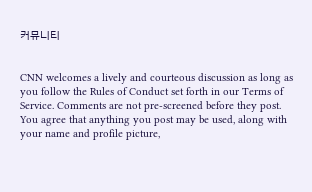커뮤니티


CNN welcomes a lively and courteous discussion as long as you follow the Rules of Conduct set forth in our Terms of Service. Comments are not pre-screened before they post. You agree that anything you post may be used, along with your name and profile picture,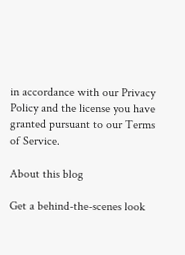in accordance with our Privacy Policy and the license you have granted pursuant to our Terms of Service.

About this blog

Get a behind-the-scenes look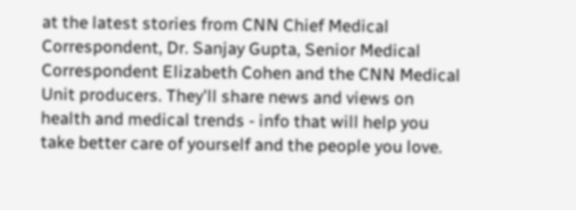at the latest stories from CNN Chief Medical Correspondent, Dr. Sanjay Gupta, Senior Medical Correspondent Elizabeth Cohen and the CNN Medical Unit producers. They'll share news and views on health and medical trends - info that will help you take better care of yourself and the people you love.